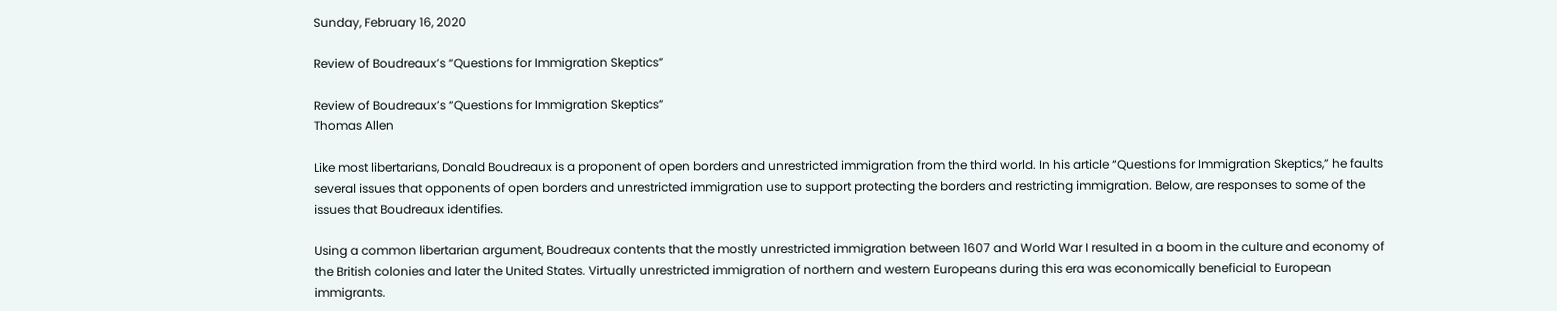Sunday, February 16, 2020

Review of Boudreaux’s “Questions for Immigration Skeptics”

Review of Boudreaux’s “Questions for Immigration Skeptics”
Thomas Allen

Like most libertarians, Donald Boudreaux is a proponent of open borders and unrestricted immigration from the third world. In his article “Questions for Immigration Skeptics,” he faults several issues that opponents of open borders and unrestricted immigration use to support protecting the borders and restricting immigration. Below, are responses to some of the issues that Boudreaux identifies.

Using a common libertarian argument, Boudreaux contents that the mostly unrestricted immigration between 1607 and World War I resulted in a boom in the culture and economy of the British colonies and later the United States. Virtually unrestricted immigration of northern and western Europeans during this era was economically beneficial to European immigrants.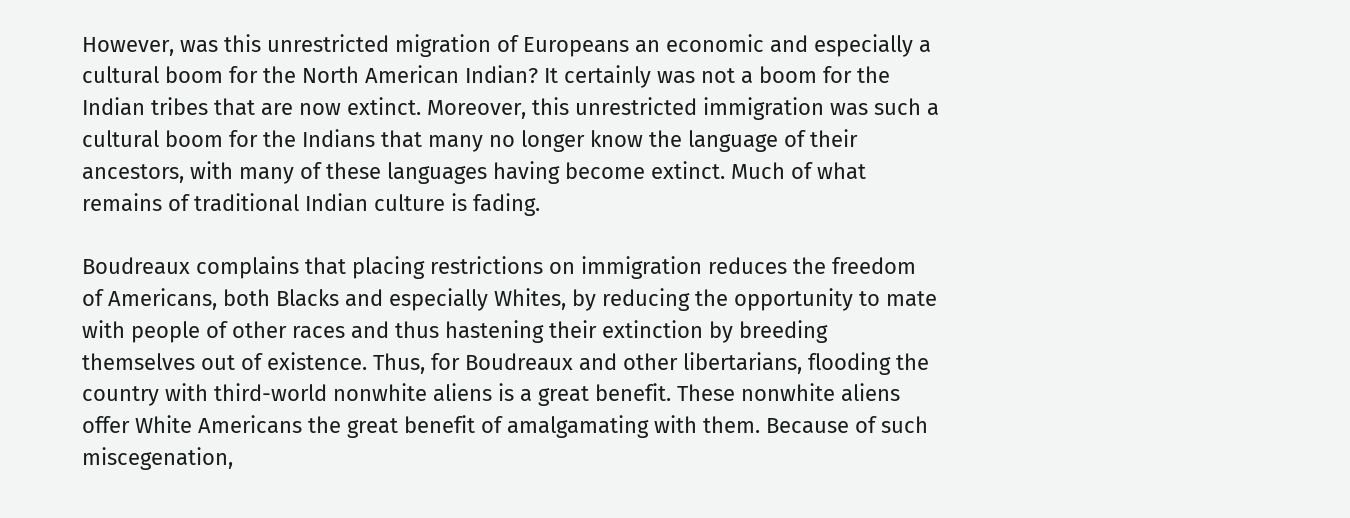However, was this unrestricted migration of Europeans an economic and especially a cultural boom for the North American Indian? It certainly was not a boom for the Indian tribes that are now extinct. Moreover, this unrestricted immigration was such a cultural boom for the Indians that many no longer know the language of their ancestors, with many of these languages having become extinct. Much of what remains of traditional Indian culture is fading.

Boudreaux complains that placing restrictions on immigration reduces the freedom of Americans, both Blacks and especially Whites, by reducing the opportunity to mate with people of other races and thus hastening their extinction by breeding themselves out of existence. Thus, for Boudreaux and other libertarians, flooding the country with third-world nonwhite aliens is a great benefit. These nonwhite aliens offer White Americans the great benefit of amalgamating with them. Because of such miscegenation,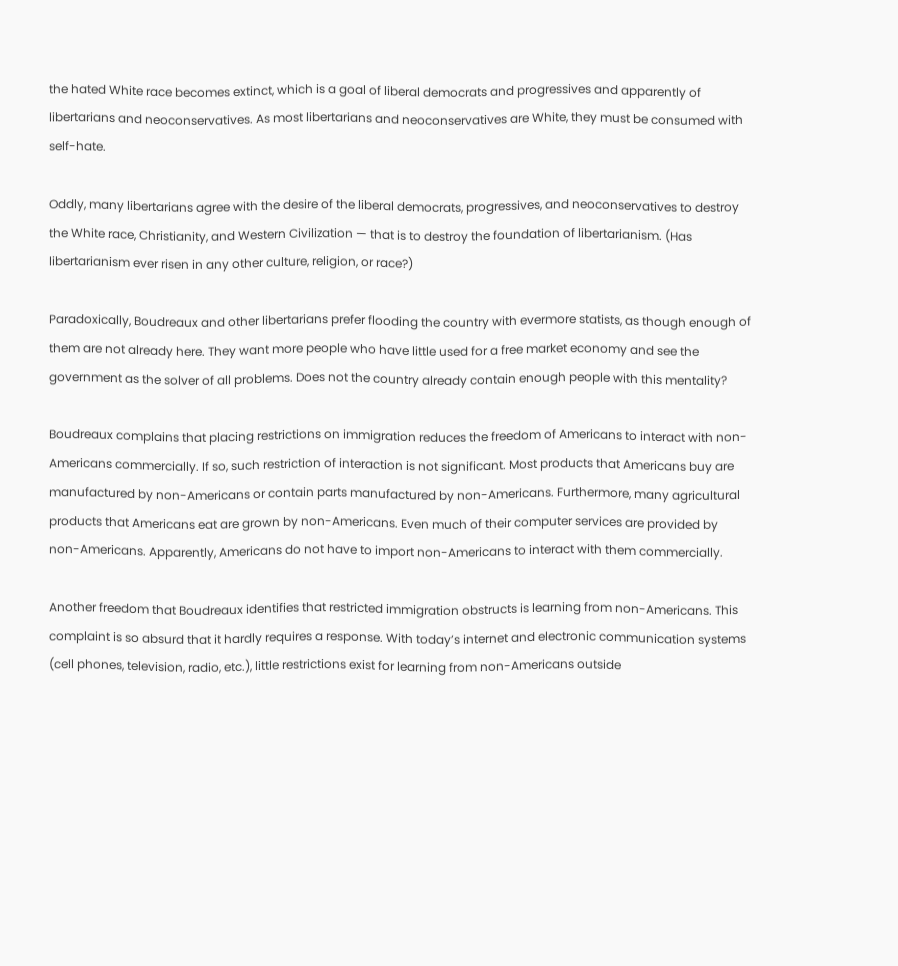the hated White race becomes extinct, which is a goal of liberal democrats and progressives and apparently of libertarians and neoconservatives. As most libertarians and neoconservatives are White, they must be consumed with self-hate.

Oddly, many libertarians agree with the desire of the liberal democrats, progressives, and neoconservatives to destroy the White race, Christianity, and Western Civilization — that is to destroy the foundation of libertarianism. (Has libertarianism ever risen in any other culture, religion, or race?)

Paradoxically, Boudreaux and other libertarians prefer flooding the country with evermore statists, as though enough of them are not already here. They want more people who have little used for a free market economy and see the government as the solver of all problems. Does not the country already contain enough people with this mentality?

Boudreaux complains that placing restrictions on immigration reduces the freedom of Americans to interact with non-Americans commercially. If so, such restriction of interaction is not significant. Most products that Americans buy are manufactured by non-Americans or contain parts manufactured by non-Americans. Furthermore, many agricultural products that Americans eat are grown by non-Americans. Even much of their computer services are provided by non-Americans. Apparently, Americans do not have to import non-Americans to interact with them commercially.

Another freedom that Boudreaux identifies that restricted immigration obstructs is learning from non-Americans. This complaint is so absurd that it hardly requires a response. With today’s internet and electronic communication systems (cell phones, television, radio, etc.), little restrictions exist for learning from non-Americans outside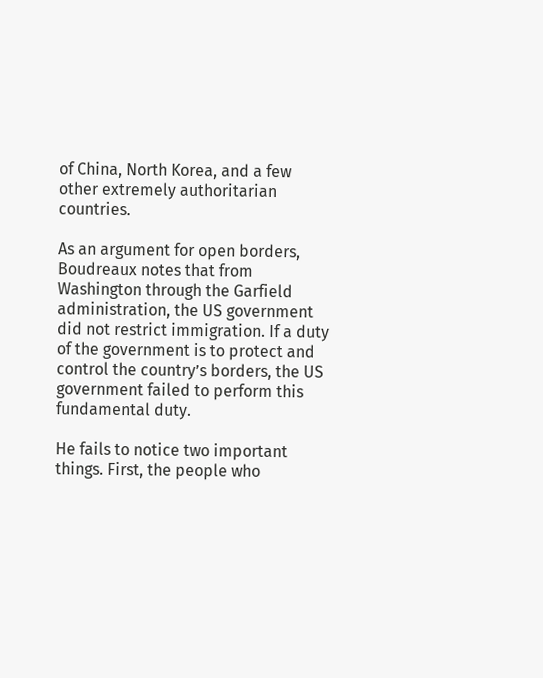of China, North Korea, and a few other extremely authoritarian countries.

As an argument for open borders, Boudreaux notes that from Washington through the Garfield administration, the US government did not restrict immigration. If a duty of the government is to protect and control the country’s borders, the US government failed to perform this fundamental duty.

He fails to notice two important things. First, the people who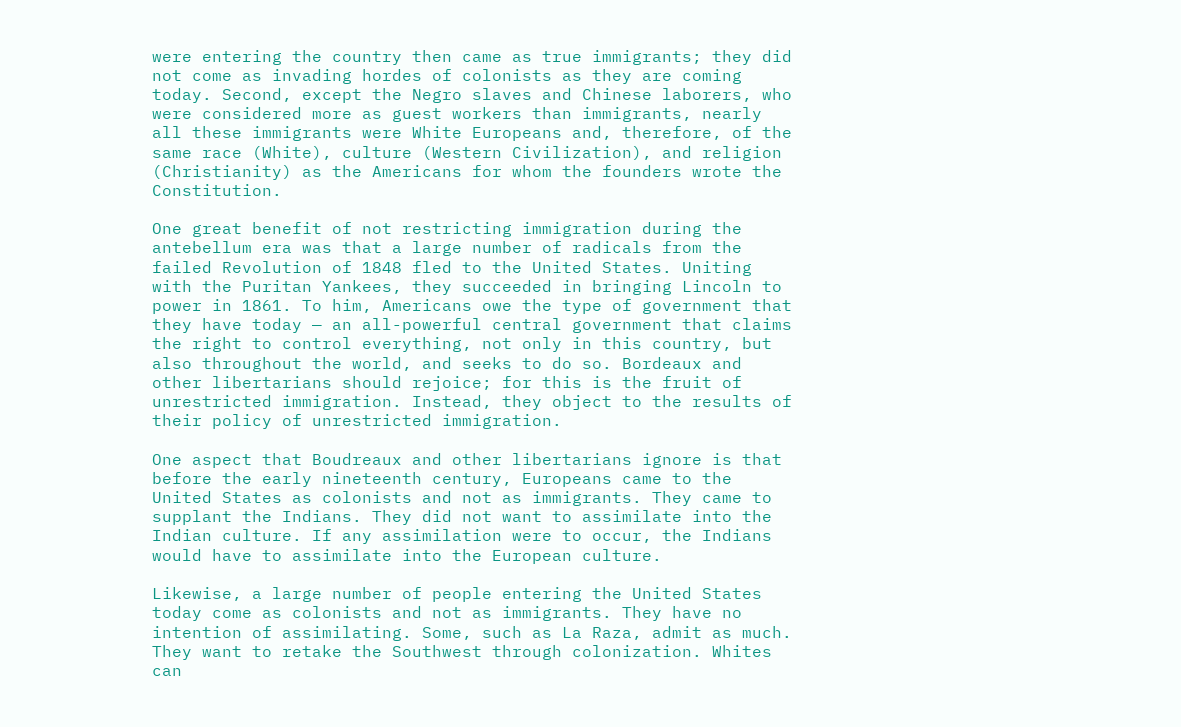were entering the country then came as true immigrants; they did not come as invading hordes of colonists as they are coming today. Second, except the Negro slaves and Chinese laborers, who were considered more as guest workers than immigrants, nearly all these immigrants were White Europeans and, therefore, of the same race (White), culture (Western Civilization), and religion (Christianity) as the Americans for whom the founders wrote the Constitution.

One great benefit of not restricting immigration during the antebellum era was that a large number of radicals from the failed Revolution of 1848 fled to the United States. Uniting with the Puritan Yankees, they succeeded in bringing Lincoln to power in 1861. To him, Americans owe the type of government that they have today — an all-powerful central government that claims the right to control everything, not only in this country, but also throughout the world, and seeks to do so. Bordeaux and other libertarians should rejoice; for this is the fruit of unrestricted immigration. Instead, they object to the results of their policy of unrestricted immigration.

One aspect that Boudreaux and other libertarians ignore is that before the early nineteenth century, Europeans came to the United States as colonists and not as immigrants. They came to supplant the Indians. They did not want to assimilate into the Indian culture. If any assimilation were to occur, the Indians would have to assimilate into the European culture.

Likewise, a large number of people entering the United States today come as colonists and not as immigrants. They have no intention of assimilating. Some, such as La Raza, admit as much. They want to retake the Southwest through colonization. Whites can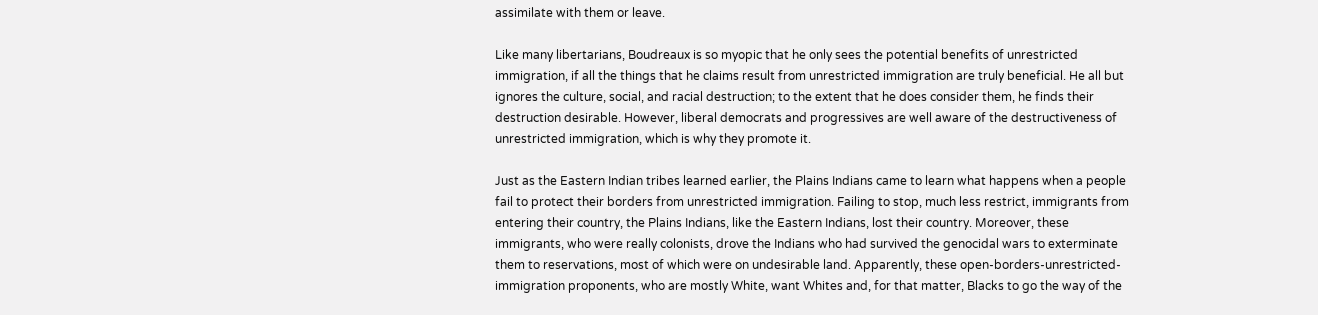assimilate with them or leave.

Like many libertarians, Boudreaux is so myopic that he only sees the potential benefits of unrestricted immigration, if all the things that he claims result from unrestricted immigration are truly beneficial. He all but ignores the culture, social, and racial destruction; to the extent that he does consider them, he finds their destruction desirable. However, liberal democrats and progressives are well aware of the destructiveness of unrestricted immigration, which is why they promote it.

Just as the Eastern Indian tribes learned earlier, the Plains Indians came to learn what happens when a people fail to protect their borders from unrestricted immigration. Failing to stop, much less restrict, immigrants from entering their country, the Plains Indians, like the Eastern Indians, lost their country. Moreover, these immigrants, who were really colonists, drove the Indians who had survived the genocidal wars to exterminate them to reservations, most of which were on undesirable land. Apparently, these open-borders-unrestricted-immigration proponents, who are mostly White, want Whites and, for that matter, Blacks to go the way of the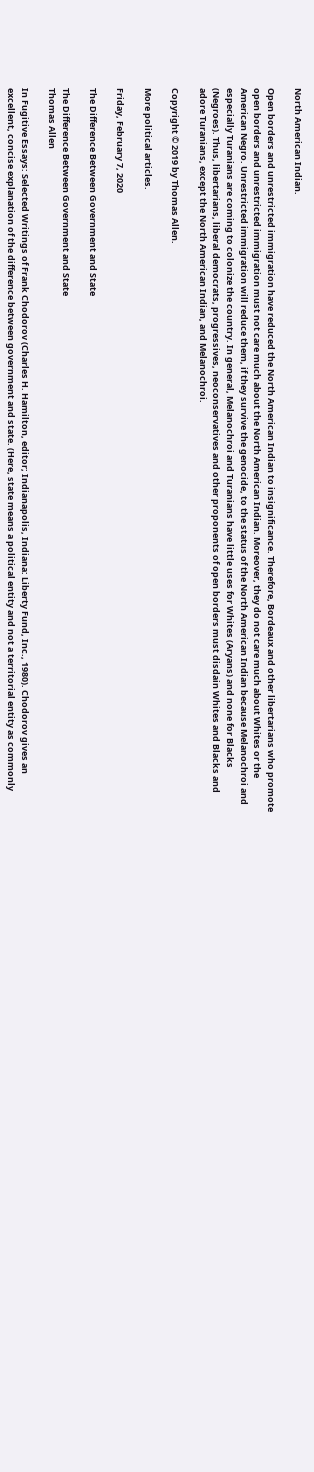North American Indian.

Open borders and unrestricted immigration have reduced the North American Indian to insignificance. Therefore, Bordeaux and other libertarians who promote open borders and unrestricted immigration must not care much about the North American Indian. Moreover, they do not care much about Whites or the American Negro. Unrestricted immigration will reduce them, if they survive the genocide, to the status of the North American Indian because Melanochroi and especially Turanians are coming to colonize the country. In general, Melanochroi and Turanians have little uses for Whites (Aryans) and none for Blacks (Negroes). Thus, libertarians, liberal democrats, progressives, neoconservatives and other proponents of open borders must disdain Whites and Blacks and adore Turanians, except the North American Indian, and Melanochroi.

Copyright © 2019 by Thomas Allen.

More political articles.

Friday, February 7, 2020

The Difference Between Government and State

The Difference Between Government and State
Thomas Allen

In Fugitive Essays: Selected Writings of Frank Chodorov (Charles H. Hamilton, editor; Indianapolis, Indiana: Liberty Fund, Inc., 1980). Chodorov gives an excellent, concise explanation of the difference between government and state. (Here, state means a political entity and not a territorial entity as commonly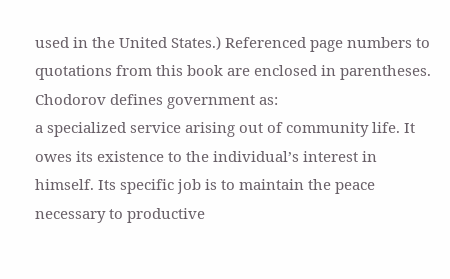used in the United States.) Referenced page numbers to quotations from this book are enclosed in parentheses.
Chodorov defines government as:
a specialized service arising out of community life. It owes its existence to the individual’s interest in himself. Its specific job is to maintain the peace necessary to productive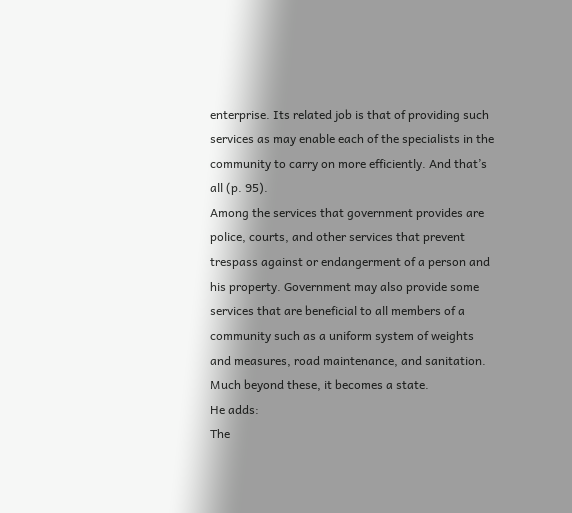enterprise. Its related job is that of providing such services as may enable each of the specialists in the community to carry on more efficiently. And that’s all (p. 95).
Among the services that government provides are police, courts, and other services that prevent trespass against or endangerment of a person and his property. Government may also provide some services that are beneficial to all members of a community such as a uniform system of weights and measures, road maintenance, and sanitation. Much beyond these, it becomes a state.
He adds:
The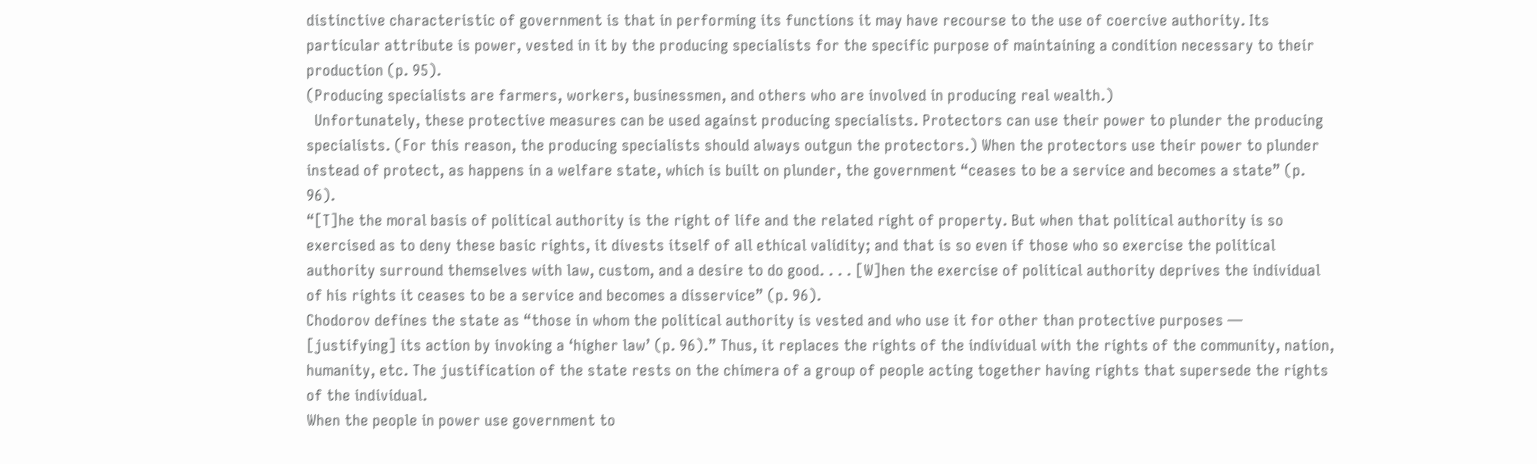distinctive characteristic of government is that in performing its functions it may have recourse to the use of coercive authority. Its particular attribute is power, vested in it by the producing specialists for the specific purpose of maintaining a condition necessary to their production (p. 95).
(Producing specialists are farmers, workers, businessmen, and others who are involved in producing real wealth.)
  Unfortunately, these protective measures can be used against producing specialists. Protectors can use their power to plunder the producing specialists. (For this reason, the producing specialists should always outgun the protectors.) When the protectors use their power to plunder instead of protect, as happens in a welfare state, which is built on plunder, the government “ceases to be a service and becomes a state” (p. 96).
“[T]he the moral basis of political authority is the right of life and the related right of property. But when that political authority is so exercised as to deny these basic rights, it divests itself of all ethical validity; and that is so even if those who so exercise the political authority surround themselves with law, custom, and a desire to do good. . . . [W]hen the exercise of political authority deprives the individual of his rights it ceases to be a service and becomes a disservice” (p. 96).
Chodorov defines the state as “those in whom the political authority is vested and who use it for other than protective purposes — [justifying] its action by invoking a ‘higher law’ (p. 96).” Thus, it replaces the rights of the individual with the rights of the community, nation, humanity, etc. The justification of the state rests on the chimera of a group of people acting together having rights that supersede the rights of the individual.
When the people in power use government to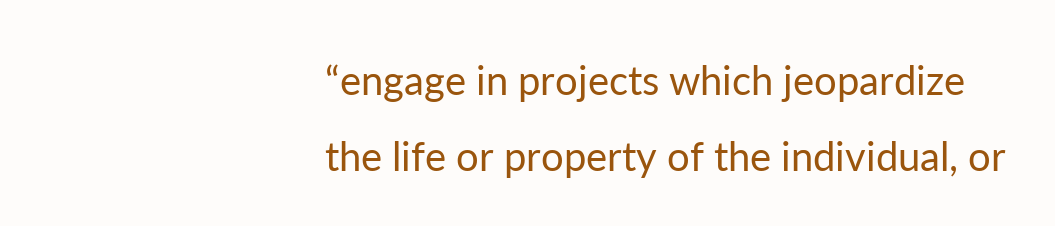“engage in projects which jeopardize the life or property of the individual, or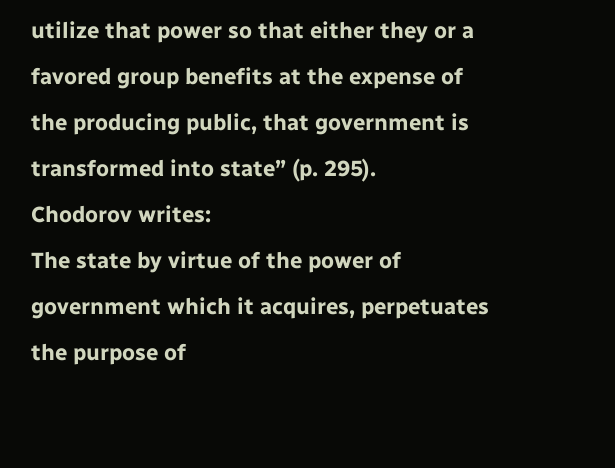utilize that power so that either they or a favored group benefits at the expense of the producing public, that government is transformed into state” (p. 295).
Chodorov writes:
The state by virtue of the power of government which it acquires, perpetuates the purpose of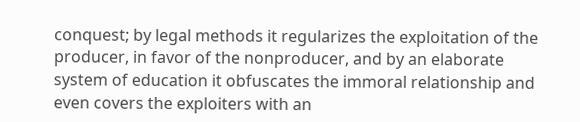conquest; by legal methods it regularizes the exploitation of the producer, in favor of the nonproducer, and by an elaborate system of education it obfuscates the immoral relationship and even covers the exploiters with an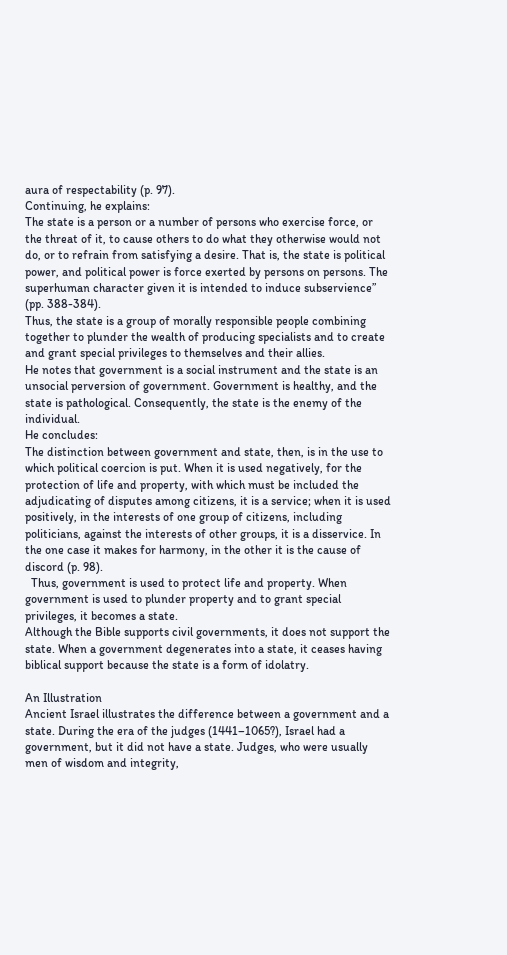aura of respectability (p. 97).
Continuing, he explains:
The state is a person or a number of persons who exercise force, or the threat of it, to cause others to do what they otherwise would not do, or to refrain from satisfying a desire. That is, the state is political power, and political power is force exerted by persons on persons. The superhuman character given it is intended to induce subservience” (pp. 388-384).
Thus, the state is a group of morally responsible people combining together to plunder the wealth of producing specialists and to create and grant special privileges to themselves and their allies.
He notes that government is a social instrument and the state is an unsocial perversion of government. Government is healthy, and the state is pathological. Consequently, the state is the enemy of the individual.
He concludes:
The distinction between government and state, then, is in the use to which political coercion is put. When it is used negatively, for the protection of life and property, with which must be included the adjudicating of disputes among citizens, it is a service; when it is used positively, in the interests of one group of citizens, including politicians, against the interests of other groups, it is a disservice. In the one case it makes for harmony, in the other it is the cause of discord (p. 98).
  Thus, government is used to protect life and property. When government is used to plunder property and to grant special privileges, it becomes a state.
Although the Bible supports civil governments, it does not support the state. When a government degenerates into a state, it ceases having biblical support because the state is a form of idolatry.

An Illustration
Ancient Israel illustrates the difference between a government and a state. During the era of the judges (1441–1065?), Israel had a government, but it did not have a state. Judges, who were usually men of wisdom and integrity,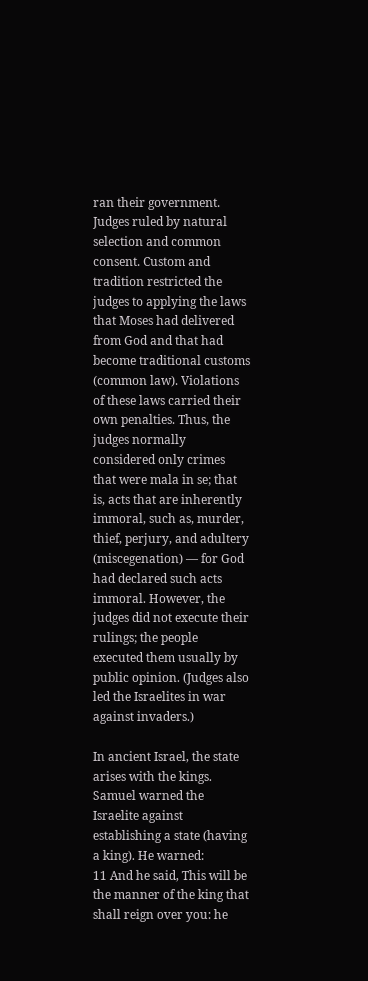ran their government. Judges ruled by natural selection and common consent. Custom and tradition restricted the judges to applying the laws that Moses had delivered from God and that had become traditional customs (common law). Violations of these laws carried their own penalties. Thus, the judges normally considered only crimes that were mala in se; that is, acts that are inherently immoral, such as, murder, thief, perjury, and adultery (miscegenation) — for God had declared such acts immoral. However, the judges did not execute their rulings; the people executed them usually by public opinion. (Judges also led the Israelites in war against invaders.)

In ancient Israel, the state arises with the kings. Samuel warned the Israelite against establishing a state (having a king). He warned:
11 And he said, This will be the manner of the king that shall reign over you: he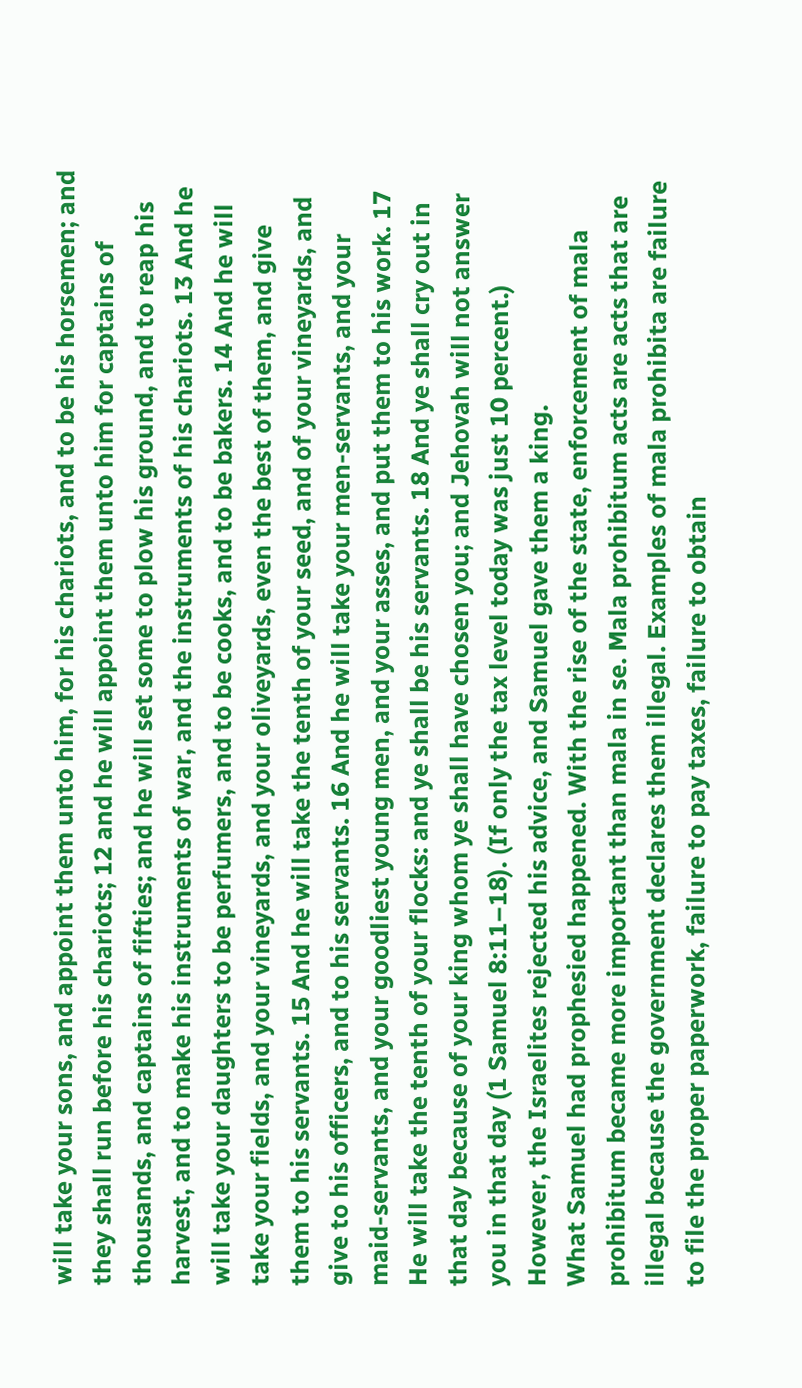will take your sons, and appoint them unto him, for his chariots, and to be his horsemen; and they shall run before his chariots; 12 and he will appoint them unto him for captains of thousands, and captains of fifties; and he will set some to plow his ground, and to reap his harvest, and to make his instruments of war, and the instruments of his chariots. 13 And he will take your daughters to be perfumers, and to be cooks, and to be bakers. 14 And he will take your fields, and your vineyards, and your oliveyards, even the best of them, and give them to his servants. 15 And he will take the tenth of your seed, and of your vineyards, and give to his officers, and to his servants. 16 And he will take your men-servants, and your maid-servants, and your goodliest young men, and your asses, and put them to his work. 17 He will take the tenth of your flocks: and ye shall be his servants. 18 And ye shall cry out in that day because of your king whom ye shall have chosen you; and Jehovah will not answer you in that day (1 Samuel 8:11–18). (If only the tax level today was just 10 percent.)
However, the Israelites rejected his advice, and Samuel gave them a king.
What Samuel had prophesied happened. With the rise of the state, enforcement of mala prohibitum became more important than mala in se. Mala prohibitum acts are acts that are illegal because the government declares them illegal. Examples of mala prohibita are failure to file the proper paperwork, failure to pay taxes, failure to obtain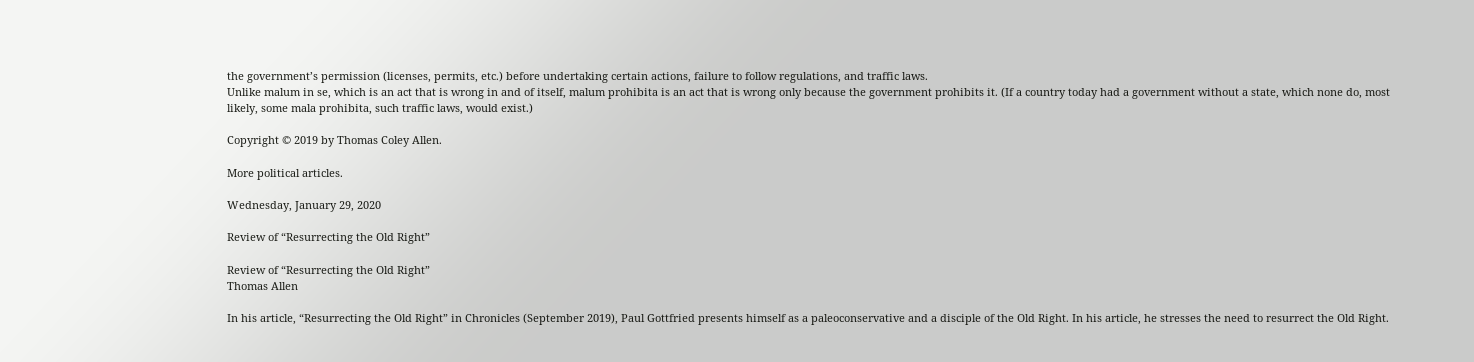the government’s permission (licenses, permits, etc.) before undertaking certain actions, failure to follow regulations, and traffic laws.
Unlike malum in se, which is an act that is wrong in and of itself, malum prohibita is an act that is wrong only because the government prohibits it. (If a country today had a government without a state, which none do, most likely, some mala prohibita, such traffic laws, would exist.)

Copyright © 2019 by Thomas Coley Allen.

More political articles.

Wednesday, January 29, 2020

Review of “Resurrecting the Old Right”

Review of “Resurrecting the Old Right”
Thomas Allen

In his article, “Resurrecting the Old Right” in Chronicles (September 2019), Paul Gottfried presents himself as a paleoconservative and a disciple of the Old Right. In his article, he stresses the need to resurrect the Old Right.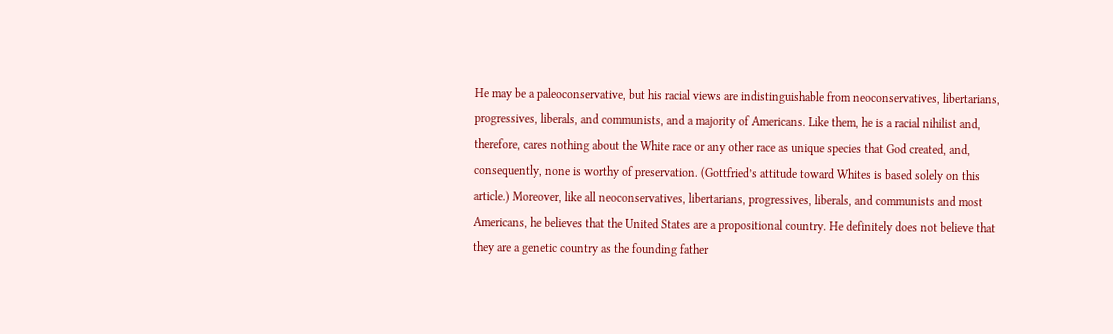He may be a paleoconservative, but his racial views are indistinguishable from neoconservatives, libertarians, progressives, liberals, and communists, and a majority of Americans. Like them, he is a racial nihilist and, therefore, cares nothing about the White race or any other race as unique species that God created, and, consequently, none is worthy of preservation. (Gottfried’s attitude toward Whites is based solely on this article.) Moreover, like all neoconservatives, libertarians, progressives, liberals, and communists and most Americans, he believes that the United States are a propositional country. He definitely does not believe that they are a genetic country as the founding father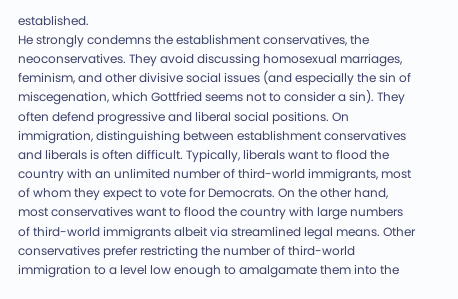established.
He strongly condemns the establishment conservatives, the neoconservatives. They avoid discussing homosexual marriages, feminism, and other divisive social issues (and especially the sin of miscegenation, which Gottfried seems not to consider a sin). They often defend progressive and liberal social positions. On immigration, distinguishing between establishment conservatives and liberals is often difficult. Typically, liberals want to flood the country with an unlimited number of third-world immigrants, most of whom they expect to vote for Democrats. On the other hand, most conservatives want to flood the country with large numbers of third-world immigrants albeit via streamlined legal means. Other conservatives prefer restricting the number of third-world immigration to a level low enough to amalgamate them into the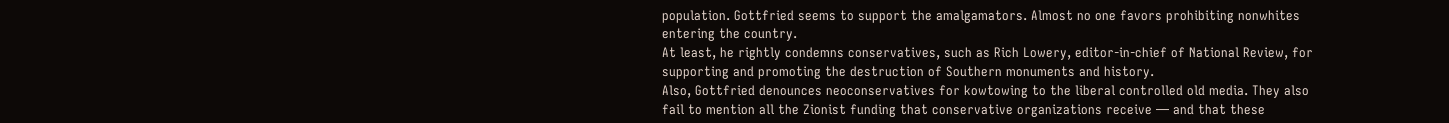population. Gottfried seems to support the amalgamators. Almost no one favors prohibiting nonwhites entering the country.
At least, he rightly condemns conservatives, such as Rich Lowery, editor-in-chief of National Review, for supporting and promoting the destruction of Southern monuments and history.
Also, Gottfried denounces neoconservatives for kowtowing to the liberal controlled old media. They also fail to mention all the Zionist funding that conservative organizations receive — and that these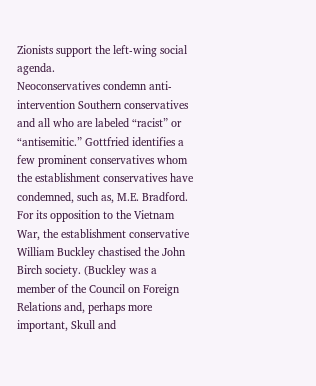Zionists support the left-wing social agenda.
Neoconservatives condemn anti-intervention Southern conservatives and all who are labeled “racist” or “antisemitic.” Gottfried identifies a few prominent conservatives whom the establishment conservatives have condemned, such as, M.E. Bradford. For its opposition to the Vietnam War, the establishment conservative William Buckley chastised the John Birch society. (Buckley was a member of the Council on Foreign Relations and, perhaps more important, Skull and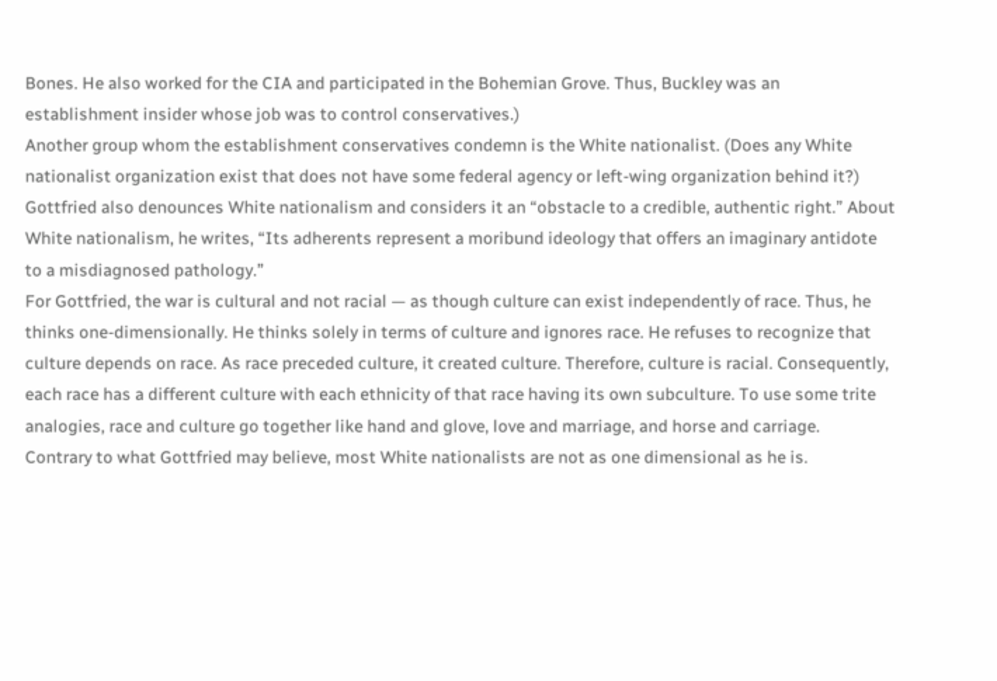Bones. He also worked for the CIA and participated in the Bohemian Grove. Thus, Buckley was an establishment insider whose job was to control conservatives.)
Another group whom the establishment conservatives condemn is the White nationalist. (Does any White nationalist organization exist that does not have some federal agency or left-wing organization behind it?) Gottfried also denounces White nationalism and considers it an “obstacle to a credible, authentic right.” About White nationalism, he writes, “Its adherents represent a moribund ideology that offers an imaginary antidote to a misdiagnosed pathology.”
For Gottfried, the war is cultural and not racial — as though culture can exist independently of race. Thus, he thinks one-dimensionally. He thinks solely in terms of culture and ignores race. He refuses to recognize that culture depends on race. As race preceded culture, it created culture. Therefore, culture is racial. Consequently, each race has a different culture with each ethnicity of that race having its own subculture. To use some trite analogies, race and culture go together like hand and glove, love and marriage, and horse and carriage.
Contrary to what Gottfried may believe, most White nationalists are not as one dimensional as he is.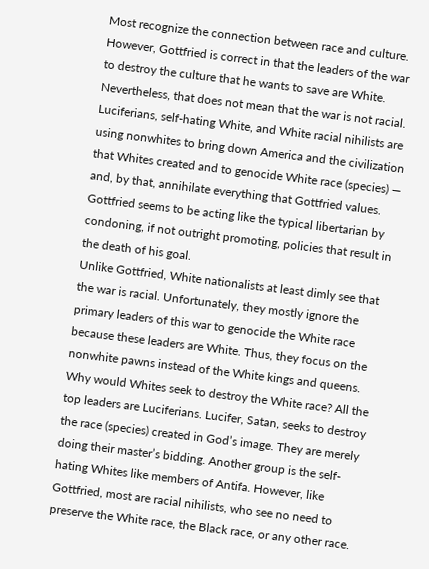Most recognize the connection between race and culture.
However, Gottfried is correct in that the leaders of the war to destroy the culture that he wants to save are White. Nevertheless, that does not mean that the war is not racial. Luciferians, self-hating White, and White racial nihilists are using nonwhites to bring down America and the civilization that Whites created and to genocide White race (species) — and, by that, annihilate everything that Gottfried values. Gottfried seems to be acting like the typical libertarian by condoning, if not outright promoting, policies that result in the death of his goal.
Unlike Gottfried, White nationalists at least dimly see that the war is racial. Unfortunately, they mostly ignore the primary leaders of this war to genocide the White race because these leaders are White. Thus, they focus on the nonwhite pawns instead of the White kings and queens.
Why would Whites seek to destroy the White race? All the top leaders are Luciferians. Lucifer, Satan, seeks to destroy the race (species) created in God’s image. They are merely doing their master’s bidding. Another group is the self-hating Whites like members of Antifa. However, like Gottfried, most are racial nihilists, who see no need to preserve the White race, the Black race, or any other race.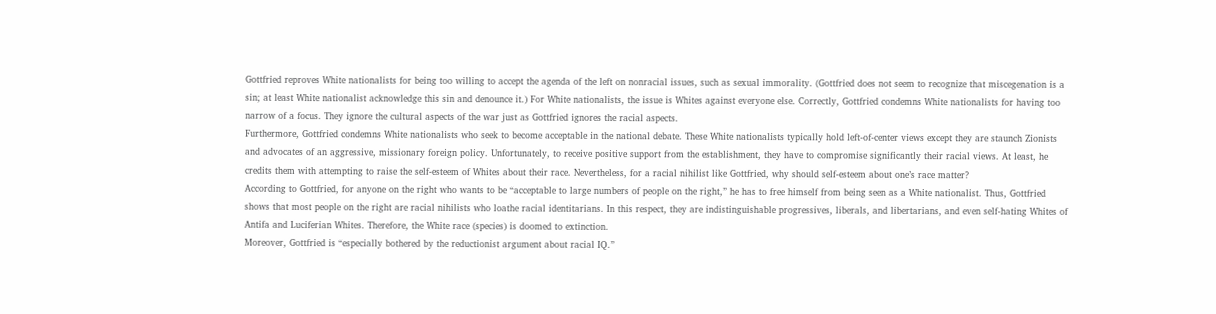Gottfried reproves White nationalists for being too willing to accept the agenda of the left on nonracial issues, such as sexual immorality. (Gottfried does not seem to recognize that miscegenation is a sin; at least White nationalist acknowledge this sin and denounce it.) For White nationalists, the issue is Whites against everyone else. Correctly, Gottfried condemns White nationalists for having too narrow of a focus. They ignore the cultural aspects of the war just as Gottfried ignores the racial aspects.
Furthermore, Gottfried condemns White nationalists who seek to become acceptable in the national debate. These White nationalists typically hold left-of-center views except they are staunch Zionists and advocates of an aggressive, missionary foreign policy. Unfortunately, to receive positive support from the establishment, they have to compromise significantly their racial views. At least, he credits them with attempting to raise the self-esteem of Whites about their race. Nevertheless, for a racial nihilist like Gottfried, why should self-esteem about one’s race matter?
According to Gottfried, for anyone on the right who wants to be “acceptable to large numbers of people on the right,” he has to free himself from being seen as a White nationalist. Thus, Gottfried shows that most people on the right are racial nihilists who loathe racial identitarians. In this respect, they are indistinguishable progressives, liberals, and libertarians, and even self-hating Whites of Antifa and Luciferian Whites. Therefore, the White race (species) is doomed to extinction.
Moreover, Gottfried is “especially bothered by the reductionist argument about racial IQ.”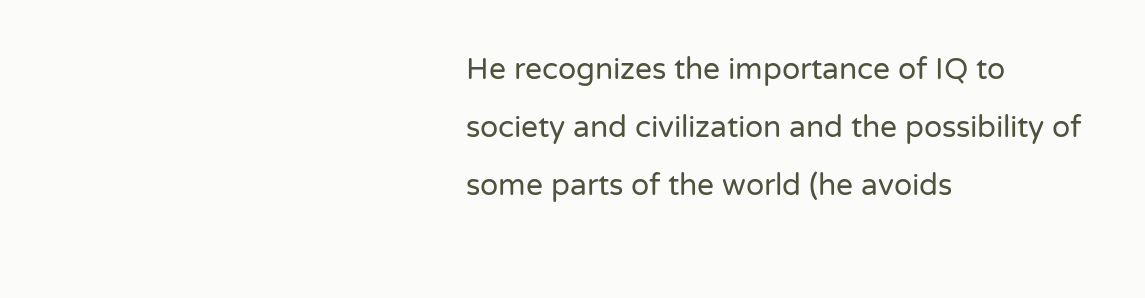He recognizes the importance of IQ to society and civilization and the possibility of some parts of the world (he avoids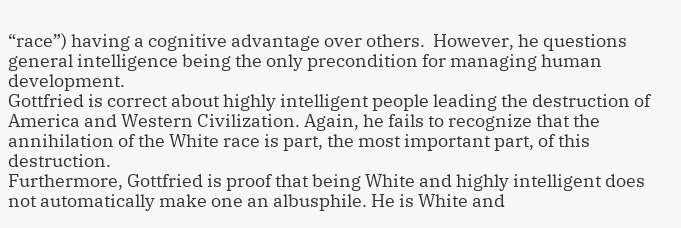“race”) having a cognitive advantage over others.  However, he questions general intelligence being the only precondition for managing human development.
Gottfried is correct about highly intelligent people leading the destruction of America and Western Civilization. Again, he fails to recognize that the annihilation of the White race is part, the most important part, of this destruction.
Furthermore, Gottfried is proof that being White and highly intelligent does not automatically make one an albusphile. He is White and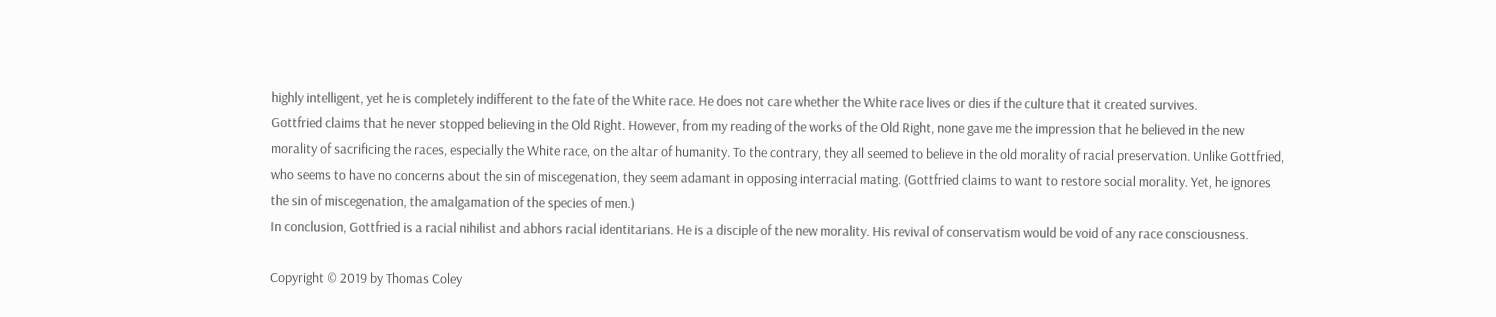highly intelligent, yet he is completely indifferent to the fate of the White race. He does not care whether the White race lives or dies if the culture that it created survives.
Gottfried claims that he never stopped believing in the Old Right. However, from my reading of the works of the Old Right, none gave me the impression that he believed in the new morality of sacrificing the races, especially the White race, on the altar of humanity. To the contrary, they all seemed to believe in the old morality of racial preservation. Unlike Gottfried, who seems to have no concerns about the sin of miscegenation, they seem adamant in opposing interracial mating. (Gottfried claims to want to restore social morality. Yet, he ignores the sin of miscegenation, the amalgamation of the species of men.)
In conclusion, Gottfried is a racial nihilist and abhors racial identitarians. He is a disciple of the new morality. His revival of conservatism would be void of any race consciousness.

Copyright © 2019 by Thomas Coley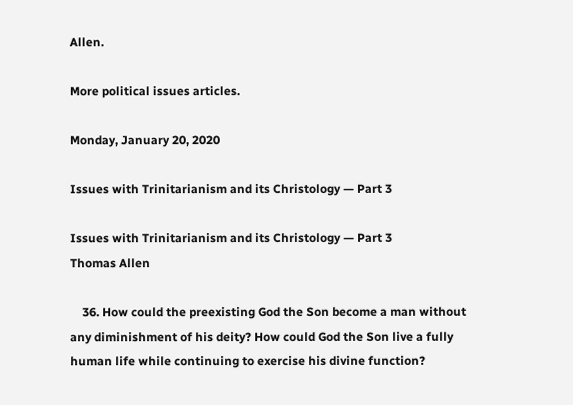Allen.

More political issues articles.

Monday, January 20, 2020

Issues with Trinitarianism and its Christology — Part 3

Issues with Trinitarianism and its Christology — Part 3
Thomas Allen

    36. How could the preexisting God the Son become a man without any diminishment of his deity? How could God the Son live a fully human life while continuing to exercise his divine function?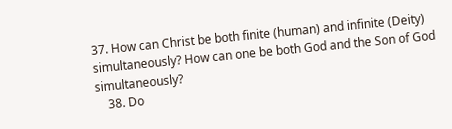37. How can Christ be both finite (human) and infinite (Deity) simultaneously? How can one be both God and the Son of God simultaneously?
    38. Do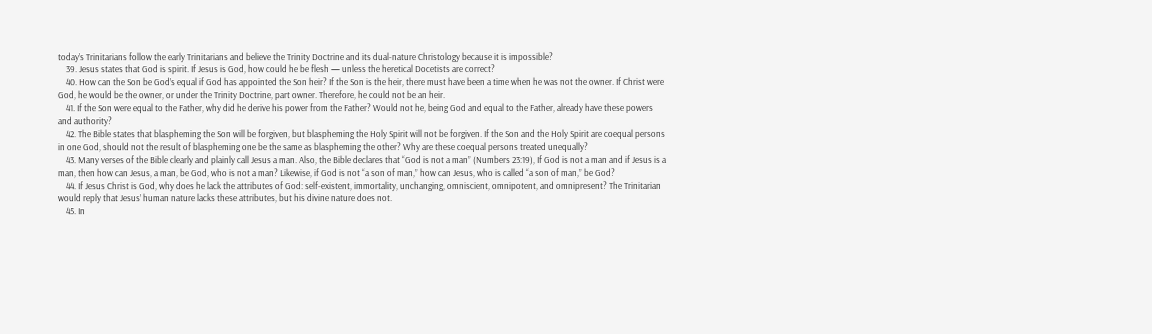today’s Trinitarians follow the early Trinitarians and believe the Trinity Doctrine and its dual-nature Christology because it is impossible?
    39. Jesus states that God is spirit. If Jesus is God, how could he be flesh — unless the heretical Docetists are correct?
    40. How can the Son be God’s equal if God has appointed the Son heir? If the Son is the heir, there must have been a time when he was not the owner. If Christ were God, he would be the owner, or under the Trinity Doctrine, part owner. Therefore, he could not be an heir.
    41. If the Son were equal to the Father, why did he derive his power from the Father? Would not he, being God and equal to the Father, already have these powers and authority?
    42. The Bible states that blaspheming the Son will be forgiven, but blaspheming the Holy Spirit will not be forgiven. If the Son and the Holy Spirit are coequal persons in one God, should not the result of blaspheming one be the same as blaspheming the other? Why are these coequal persons treated unequally?
    43. Many verses of the Bible clearly and plainly call Jesus a man. Also, the Bible declares that “God is not a man” (Numbers 23:19), If God is not a man and if Jesus is a man, then how can Jesus, a man, be God, who is not a man? Likewise, if God is not “a son of man,” how can Jesus, who is called “a son of man,” be God?
    44. If Jesus Christ is God, why does he lack the attributes of God: self-existent, immortality, unchanging, omniscient, omnipotent, and omnipresent? The Trinitarian would reply that Jesus’ human nature lacks these attributes, but his divine nature does not.
    45. In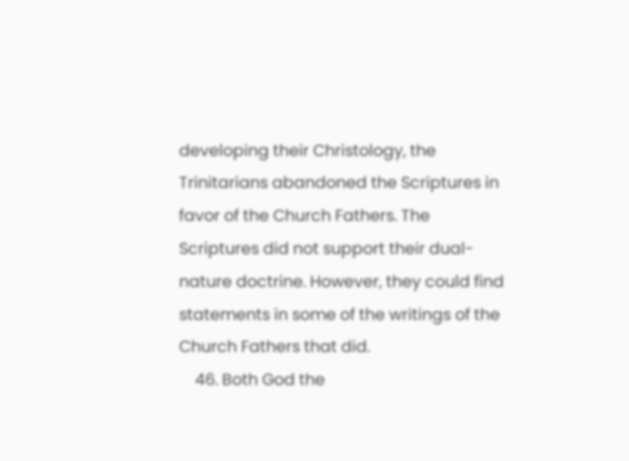developing their Christology, the Trinitarians abandoned the Scriptures in favor of the Church Fathers. The Scriptures did not support their dual-nature doctrine. However, they could find statements in some of the writings of the Church Fathers that did.
    46. Both God the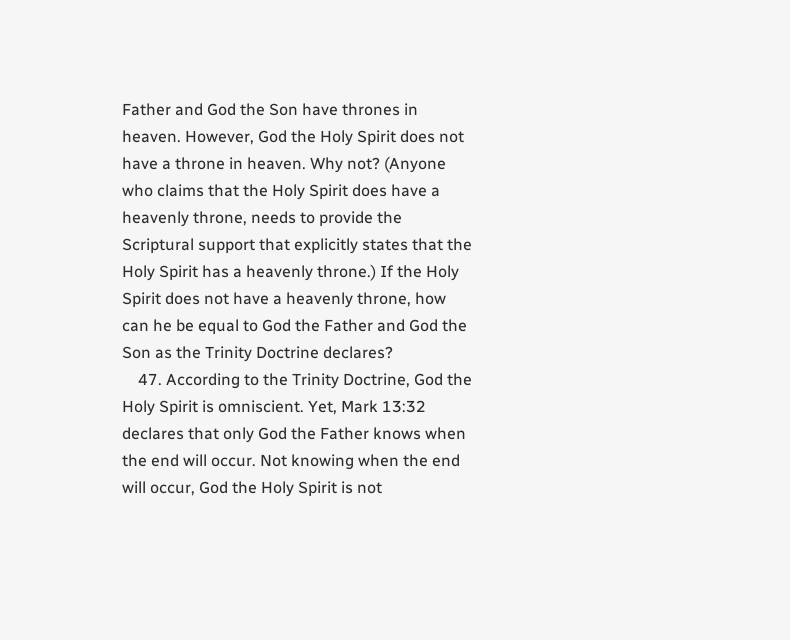Father and God the Son have thrones in heaven. However, God the Holy Spirit does not have a throne in heaven. Why not? (Anyone who claims that the Holy Spirit does have a heavenly throne, needs to provide the Scriptural support that explicitly states that the Holy Spirit has a heavenly throne.) If the Holy Spirit does not have a heavenly throne, how can he be equal to God the Father and God the Son as the Trinity Doctrine declares?
    47. According to the Trinity Doctrine, God the Holy Spirit is omniscient. Yet, Mark 13:32 declares that only God the Father knows when the end will occur. Not knowing when the end will occur, God the Holy Spirit is not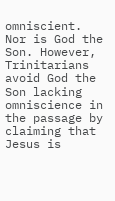omniscient. Nor is God the Son. However, Trinitarians avoid God the Son lacking omniscience in the passage by claiming that Jesus is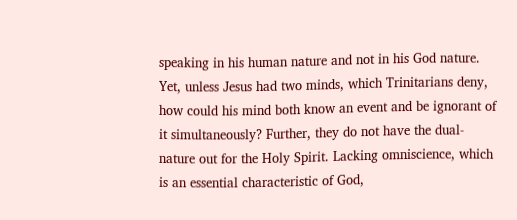speaking in his human nature and not in his God nature. Yet, unless Jesus had two minds, which Trinitarians deny, how could his mind both know an event and be ignorant of it simultaneously? Further, they do not have the dual-nature out for the Holy Spirit. Lacking omniscience, which is an essential characteristic of God,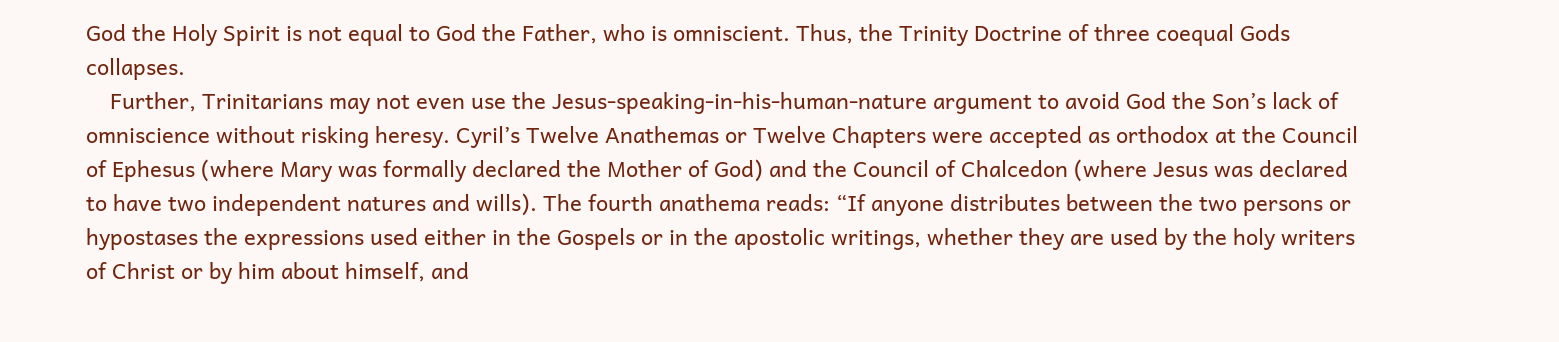God the Holy Spirit is not equal to God the Father, who is omniscient. Thus, the Trinity Doctrine of three coequal Gods collapses.
    Further, Trinitarians may not even use the Jesus-speaking-in-his-human-nature argument to avoid God the Son’s lack of omniscience without risking heresy. Cyril’s Twelve Anathemas or Twelve Chapters were accepted as orthodox at the Council of Ephesus (where Mary was formally declared the Mother of God) and the Council of Chalcedon (where Jesus was declared to have two independent natures and wills). The fourth anathema reads: “If anyone distributes between the two persons or hypostases the expressions used either in the Gospels or in the apostolic writings, whether they are used by the holy writers of Christ or by him about himself, and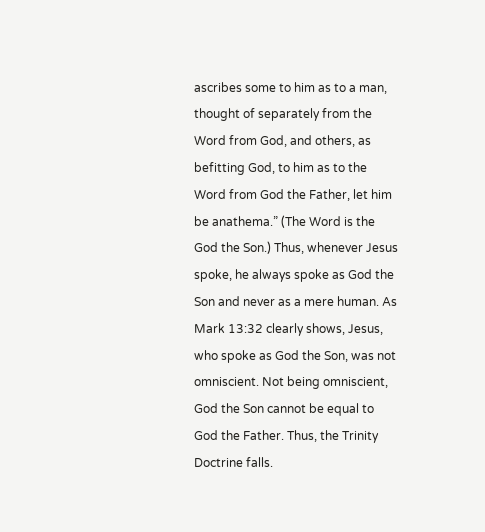ascribes some to him as to a man, thought of separately from the Word from God, and others, as befitting God, to him as to the Word from God the Father, let him be anathema.” (The Word is the God the Son.) Thus, whenever Jesus spoke, he always spoke as God the Son and never as a mere human. As Mark 13:32 clearly shows, Jesus, who spoke as God the Son, was not omniscient. Not being omniscient, God the Son cannot be equal to God the Father. Thus, the Trinity Doctrine falls.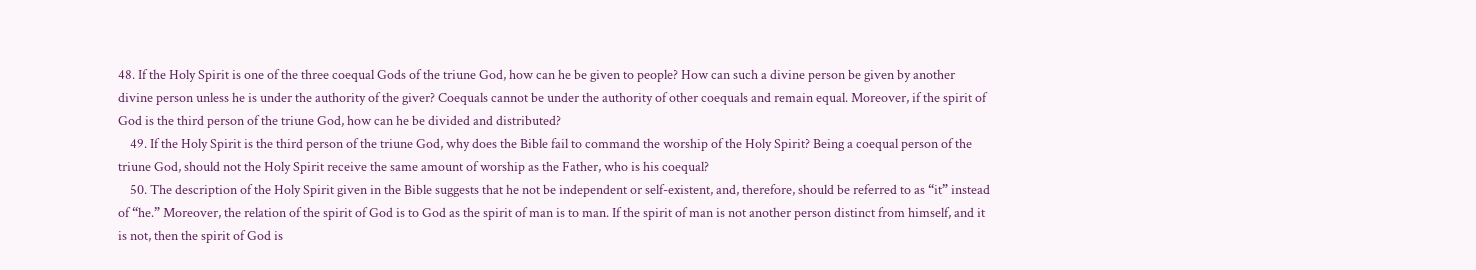48. If the Holy Spirit is one of the three coequal Gods of the triune God, how can he be given to people? How can such a divine person be given by another divine person unless he is under the authority of the giver? Coequals cannot be under the authority of other coequals and remain equal. Moreover, if the spirit of God is the third person of the triune God, how can he be divided and distributed?
    49. If the Holy Spirit is the third person of the triune God, why does the Bible fail to command the worship of the Holy Spirit? Being a coequal person of the triune God, should not the Holy Spirit receive the same amount of worship as the Father, who is his coequal?
    50. The description of the Holy Spirit given in the Bible suggests that he not be independent or self-existent, and, therefore, should be referred to as “it” instead of “he.” Moreover, the relation of the spirit of God is to God as the spirit of man is to man. If the spirit of man is not another person distinct from himself, and it is not, then the spirit of God is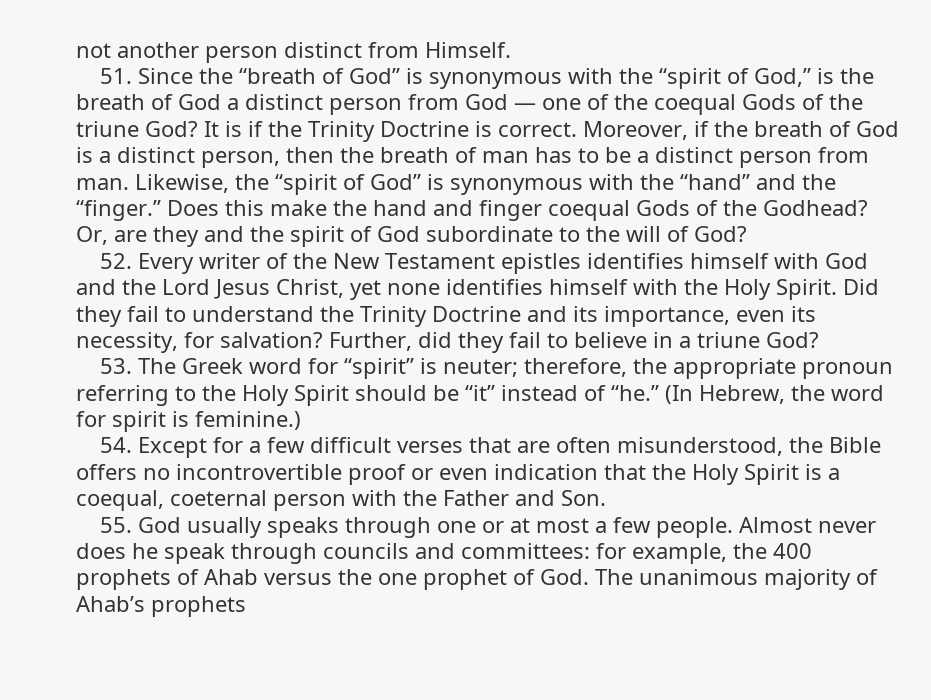not another person distinct from Himself.
    51. Since the “breath of God” is synonymous with the “spirit of God,” is the breath of God a distinct person from God — one of the coequal Gods of the triune God? It is if the Trinity Doctrine is correct. Moreover, if the breath of God is a distinct person, then the breath of man has to be a distinct person from man. Likewise, the “spirit of God” is synonymous with the “hand” and the “finger.” Does this make the hand and finger coequal Gods of the Godhead? Or, are they and the spirit of God subordinate to the will of God?
    52. Every writer of the New Testament epistles identifies himself with God and the Lord Jesus Christ, yet none identifies himself with the Holy Spirit. Did they fail to understand the Trinity Doctrine and its importance, even its necessity, for salvation? Further, did they fail to believe in a triune God?
    53. The Greek word for “spirit” is neuter; therefore, the appropriate pronoun referring to the Holy Spirit should be “it” instead of “he.” (In Hebrew, the word for spirit is feminine.)
    54. Except for a few difficult verses that are often misunderstood, the Bible offers no incontrovertible proof or even indication that the Holy Spirit is a coequal, coeternal person with the Father and Son.
    55. God usually speaks through one or at most a few people. Almost never does he speak through councils and committees: for example, the 400 prophets of Ahab versus the one prophet of God. The unanimous majority of Ahab’s prophets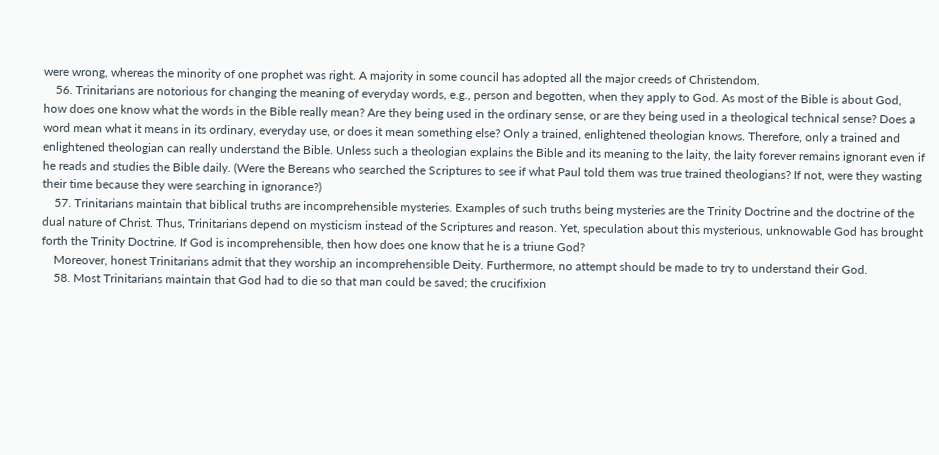were wrong, whereas the minority of one prophet was right. A majority in some council has adopted all the major creeds of Christendom.
    56. Trinitarians are notorious for changing the meaning of everyday words, e.g., person and begotten, when they apply to God. As most of the Bible is about God, how does one know what the words in the Bible really mean? Are they being used in the ordinary sense, or are they being used in a theological technical sense? Does a word mean what it means in its ordinary, everyday use, or does it mean something else? Only a trained, enlightened theologian knows. Therefore, only a trained and enlightened theologian can really understand the Bible. Unless such a theologian explains the Bible and its meaning to the laity, the laity forever remains ignorant even if he reads and studies the Bible daily. (Were the Bereans who searched the Scriptures to see if what Paul told them was true trained theologians? If not, were they wasting their time because they were searching in ignorance?)
    57. Trinitarians maintain that biblical truths are incomprehensible mysteries. Examples of such truths being mysteries are the Trinity Doctrine and the doctrine of the dual nature of Christ. Thus, Trinitarians depend on mysticism instead of the Scriptures and reason. Yet, speculation about this mysterious, unknowable God has brought forth the Trinity Doctrine. If God is incomprehensible, then how does one know that he is a triune God?
    Moreover, honest Trinitarians admit that they worship an incomprehensible Deity. Furthermore, no attempt should be made to try to understand their God.
    58. Most Trinitarians maintain that God had to die so that man could be saved; the crucifixion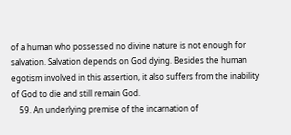of a human who possessed no divine nature is not enough for salvation. Salvation depends on God dying. Besides the human egotism involved in this assertion, it also suffers from the inability of God to die and still remain God.
    59. An underlying premise of the incarnation of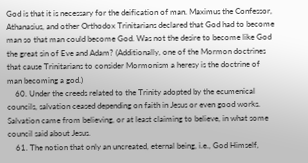God is that it is necessary for the deification of man. Maximus the Confessor, Athanasius, and other Orthodox Trinitarians declared that God had to become man so that man could become God. Was not the desire to become like God the great sin of Eve and Adam? (Additionally, one of the Mormon doctrines that cause Trinitarians to consider Mormonism a heresy is the doctrine of man becoming a god.)
    60. Under the creeds related to the Trinity adopted by the ecumenical councils, salvation ceased depending on faith in Jesus or even good works. Salvation came from believing, or at least claiming to believe, in what some council said about Jesus.
    61. The notion that only an uncreated, eternal being, i.e., God Himself,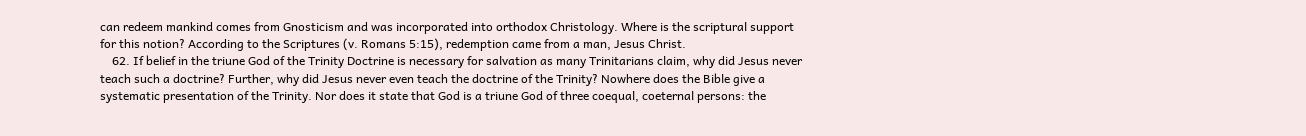can redeem mankind comes from Gnosticism and was incorporated into orthodox Christology. Where is the scriptural support for this notion? According to the Scriptures (v. Romans 5:15), redemption came from a man, Jesus Christ.
    62. If belief in the triune God of the Trinity Doctrine is necessary for salvation as many Trinitarians claim, why did Jesus never teach such a doctrine? Further, why did Jesus never even teach the doctrine of the Trinity? Nowhere does the Bible give a systematic presentation of the Trinity. Nor does it state that God is a triune God of three coequal, coeternal persons: the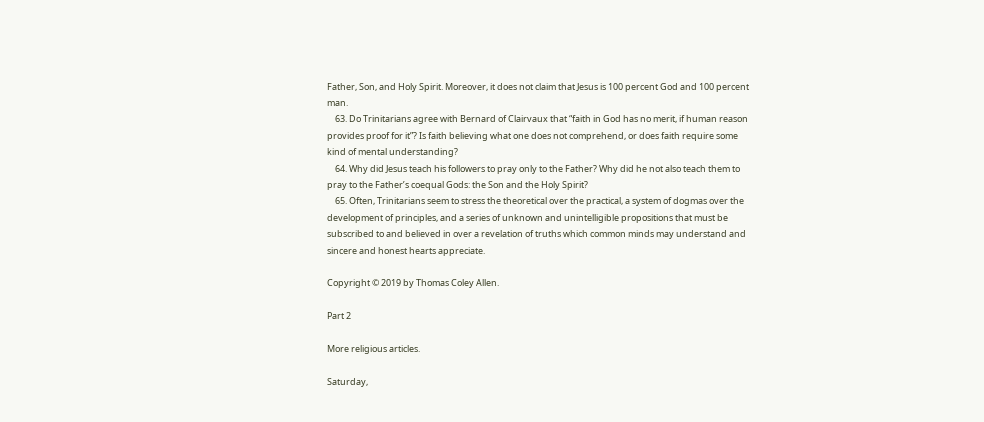Father, Son, and Holy Spirit. Moreover, it does not claim that Jesus is 100 percent God and 100 percent man.
    63. Do Trinitarians agree with Bernard of Clairvaux that “faith in God has no merit, if human reason provides proof for it”? Is faith believing what one does not comprehend, or does faith require some kind of mental understanding?
    64. Why did Jesus teach his followers to pray only to the Father? Why did he not also teach them to pray to the Father’s coequal Gods: the Son and the Holy Spirit?
    65. Often, Trinitarians seem to stress the theoretical over the practical, a system of dogmas over the development of principles, and a series of unknown and unintelligible propositions that must be subscribed to and believed in over a revelation of truths which common minds may understand and sincere and honest hearts appreciate.

Copyright © 2019 by Thomas Coley Allen.

Part 2

More religious articles.

Saturday,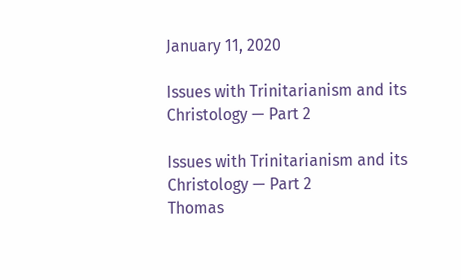January 11, 2020

Issues with Trinitarianism and its Christology — Part 2

Issues with Trinitarianism and its Christology — Part 2
Thomas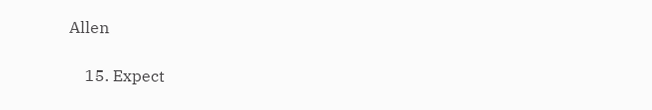Allen

    15. Expect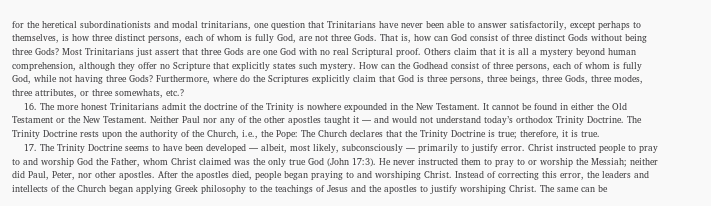for the heretical subordinationists and modal trinitarians, one question that Trinitarians have never been able to answer satisfactorily, except perhaps to themselves, is how three distinct persons, each of whom is fully God, are not three Gods. That is, how can God consist of three distinct Gods without being three Gods? Most Trinitarians just assert that three Gods are one God with no real Scriptural proof. Others claim that it is all a mystery beyond human comprehension, although they offer no Scripture that explicitly states such mystery. How can the Godhead consist of three persons, each of whom is fully God, while not having three Gods? Furthermore, where do the Scriptures explicitly claim that God is three persons, three beings, three Gods, three modes, three attributes, or three somewhats, etc.?
    16. The more honest Trinitarians admit the doctrine of the Trinity is nowhere expounded in the New Testament. It cannot be found in either the Old Testament or the New Testament. Neither Paul nor any of the other apostles taught it — and would not understand today’s orthodox Trinity Doctrine. The Trinity Doctrine rests upon the authority of the Church, i.e., the Pope: The Church declares that the Trinity Doctrine is true; therefore, it is true.
    17. The Trinity Doctrine seems to have been developed — albeit, most likely, subconsciously — primarily to justify error. Christ instructed people to pray to and worship God the Father, whom Christ claimed was the only true God (John 17:3). He never instructed them to pray to or worship the Messiah; neither did Paul, Peter, nor other apostles. After the apostles died, people began praying to and worshiping Christ. Instead of correcting this error, the leaders and intellects of the Church began applying Greek philosophy to the teachings of Jesus and the apostles to justify worshiping Christ. The same can be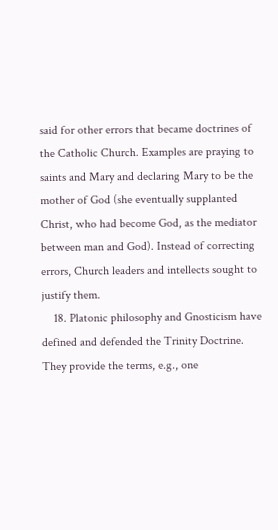said for other errors that became doctrines of the Catholic Church. Examples are praying to saints and Mary and declaring Mary to be the mother of God (she eventually supplanted Christ, who had become God, as the mediator between man and God). Instead of correcting errors, Church leaders and intellects sought to justify them.
    18. Platonic philosophy and Gnosticism have defined and defended the Trinity Doctrine. They provide the terms, e.g., one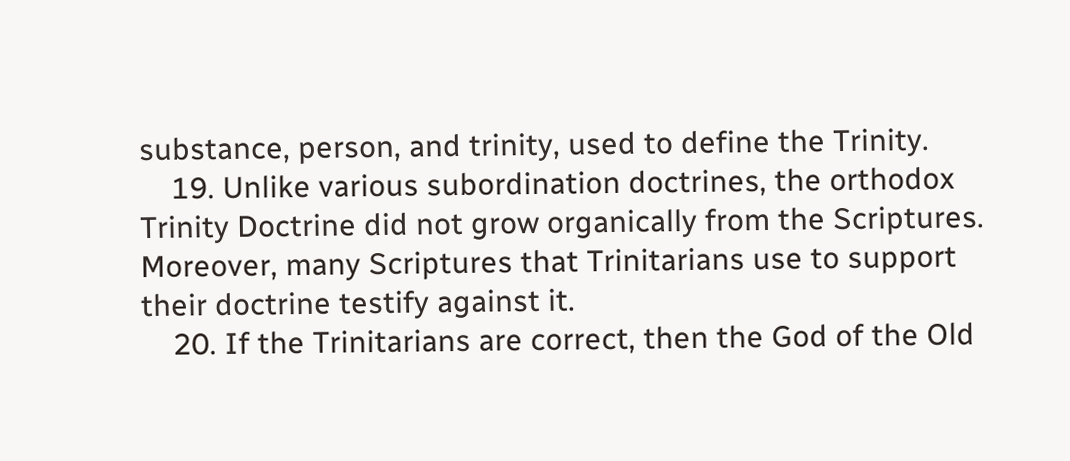substance, person, and trinity, used to define the Trinity.
    19. Unlike various subordination doctrines, the orthodox Trinity Doctrine did not grow organically from the Scriptures. Moreover, many Scriptures that Trinitarians use to support their doctrine testify against it.
    20. If the Trinitarians are correct, then the God of the Old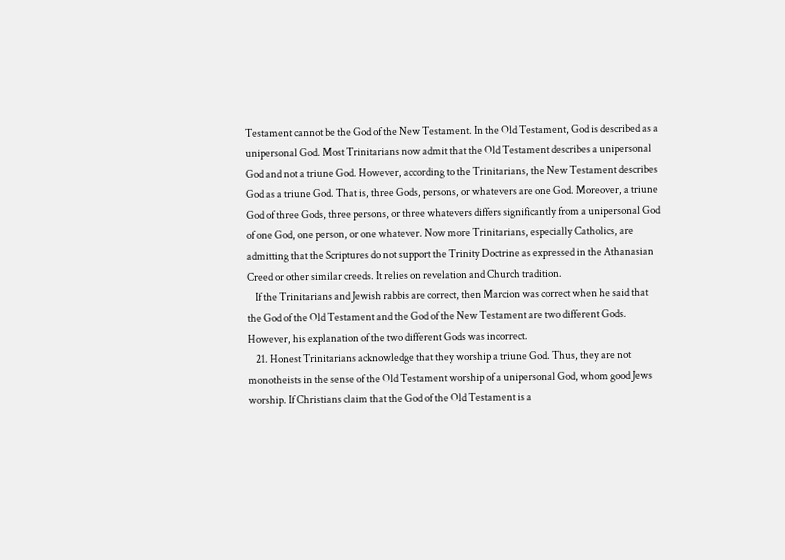Testament cannot be the God of the New Testament. In the Old Testament, God is described as a unipersonal God. Most Trinitarians now admit that the Old Testament describes a unipersonal God and not a triune God. However, according to the Trinitarians, the New Testament describes God as a triune God. That is, three Gods, persons, or whatevers are one God. Moreover, a triune God of three Gods, three persons, or three whatevers differs significantly from a unipersonal God of one God, one person, or one whatever. Now more Trinitarians, especially Catholics, are admitting that the Scriptures do not support the Trinity Doctrine as expressed in the Athanasian Creed or other similar creeds. It relies on revelation and Church tradition.
    If the Trinitarians and Jewish rabbis are correct, then Marcion was correct when he said that the God of the Old Testament and the God of the New Testament are two different Gods. However, his explanation of the two different Gods was incorrect.
    21. Honest Trinitarians acknowledge that they worship a triune God. Thus, they are not monotheists in the sense of the Old Testament worship of a unipersonal God, whom good Jews worship. If Christians claim that the God of the Old Testament is a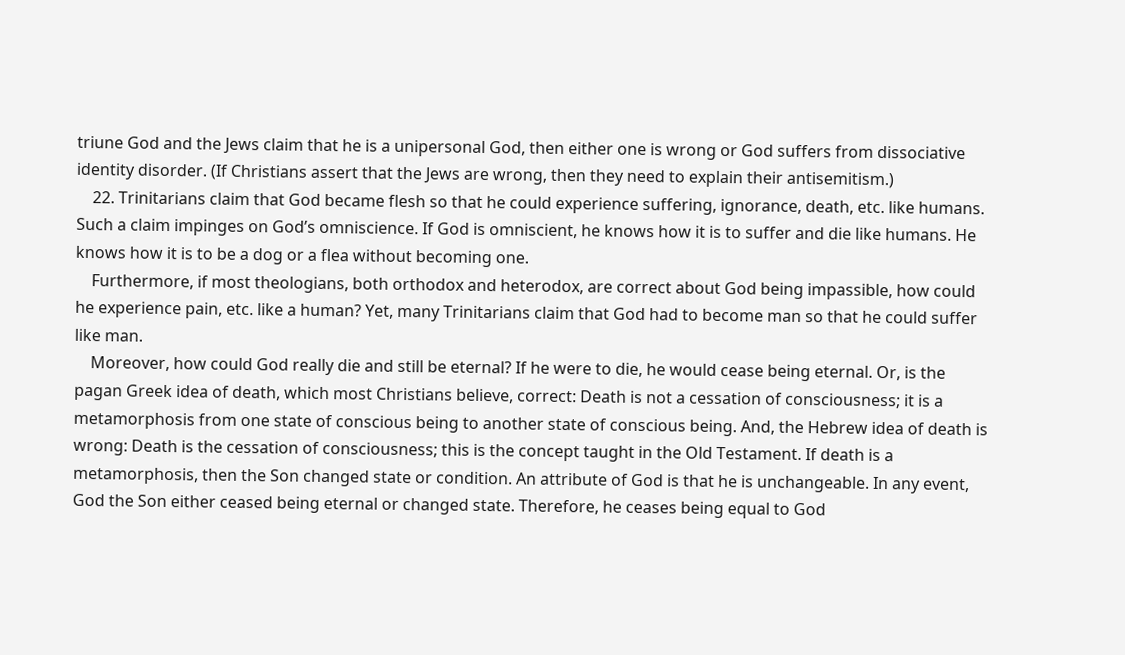triune God and the Jews claim that he is a unipersonal God, then either one is wrong or God suffers from dissociative identity disorder. (If Christians assert that the Jews are wrong, then they need to explain their antisemitism.)
    22. Trinitarians claim that God became flesh so that he could experience suffering, ignorance, death, etc. like humans. Such a claim impinges on God’s omniscience. If God is omniscient, he knows how it is to suffer and die like humans. He knows how it is to be a dog or a flea without becoming one.
    Furthermore, if most theologians, both orthodox and heterodox, are correct about God being impassible, how could he experience pain, etc. like a human? Yet, many Trinitarians claim that God had to become man so that he could suffer like man.
    Moreover, how could God really die and still be eternal? If he were to die, he would cease being eternal. Or, is the pagan Greek idea of death, which most Christians believe, correct: Death is not a cessation of consciousness; it is a metamorphosis from one state of conscious being to another state of conscious being. And, the Hebrew idea of death is wrong: Death is the cessation of consciousness; this is the concept taught in the Old Testament. If death is a metamorphosis, then the Son changed state or condition. An attribute of God is that he is unchangeable. In any event, God the Son either ceased being eternal or changed state. Therefore, he ceases being equal to God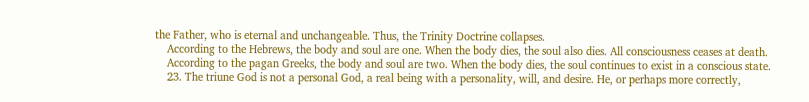the Father, who is eternal and unchangeable. Thus, the Trinity Doctrine collapses.
    According to the Hebrews, the body and soul are one. When the body dies, the soul also dies. All consciousness ceases at death.
    According to the pagan Greeks, the body and soul are two. When the body dies, the soul continues to exist in a conscious state.
    23. The triune God is not a personal God, a real being with a personality, will, and desire. He, or perhaps more correctly,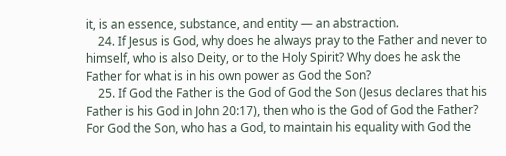it, is an essence, substance, and entity — an abstraction.
    24. If Jesus is God, why does he always pray to the Father and never to himself, who is also Deity, or to the Holy Spirit? Why does he ask the Father for what is in his own power as God the Son?
    25. If God the Father is the God of God the Son (Jesus declares that his Father is his God in John 20:17), then who is the God of God the Father? For God the Son, who has a God, to maintain his equality with God the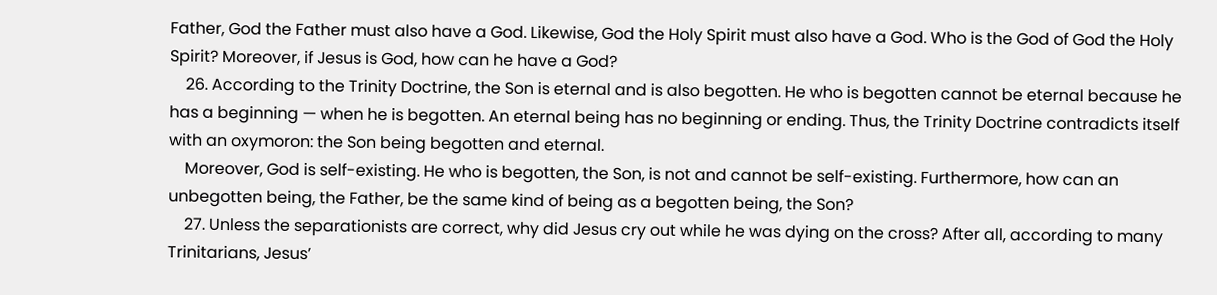Father, God the Father must also have a God. Likewise, God the Holy Spirit must also have a God. Who is the God of God the Holy Spirit? Moreover, if Jesus is God, how can he have a God?
    26. According to the Trinity Doctrine, the Son is eternal and is also begotten. He who is begotten cannot be eternal because he has a beginning — when he is begotten. An eternal being has no beginning or ending. Thus, the Trinity Doctrine contradicts itself with an oxymoron: the Son being begotten and eternal.
    Moreover, God is self-existing. He who is begotten, the Son, is not and cannot be self-existing. Furthermore, how can an unbegotten being, the Father, be the same kind of being as a begotten being, the Son?
    27. Unless the separationists are correct, why did Jesus cry out while he was dying on the cross? After all, according to many Trinitarians, Jesus’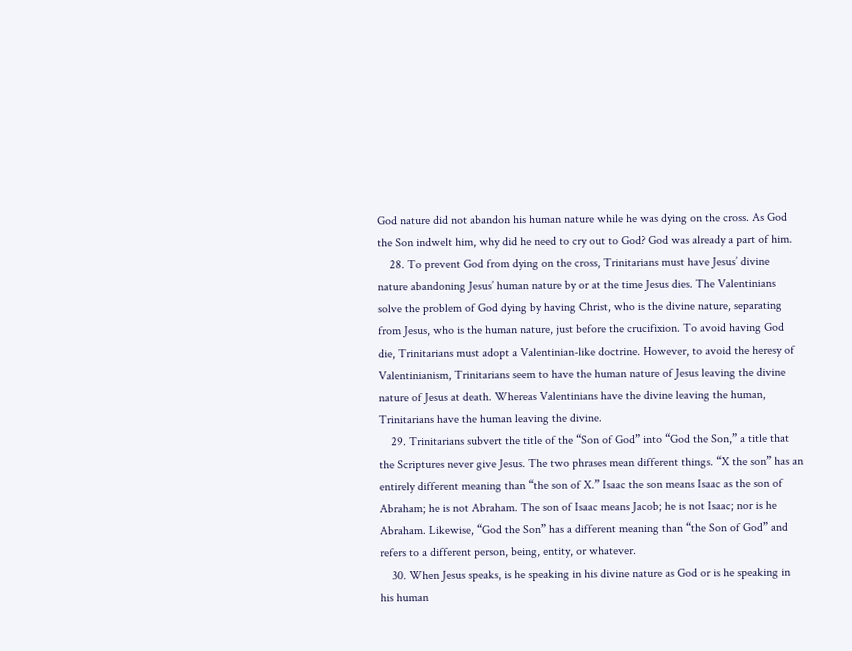God nature did not abandon his human nature while he was dying on the cross. As God the Son indwelt him, why did he need to cry out to God? God was already a part of him.
    28. To prevent God from dying on the cross, Trinitarians must have Jesus’ divine nature abandoning Jesus’ human nature by or at the time Jesus dies. The Valentinians solve the problem of God dying by having Christ, who is the divine nature, separating from Jesus, who is the human nature, just before the crucifixion. To avoid having God die, Trinitarians must adopt a Valentinian-like doctrine. However, to avoid the heresy of Valentinianism, Trinitarians seem to have the human nature of Jesus leaving the divine nature of Jesus at death. Whereas Valentinians have the divine leaving the human, Trinitarians have the human leaving the divine.
    29. Trinitarians subvert the title of the “Son of God” into “God the Son,” a title that the Scriptures never give Jesus. The two phrases mean different things. “X the son” has an entirely different meaning than “the son of X.” Isaac the son means Isaac as the son of Abraham; he is not Abraham. The son of Isaac means Jacob; he is not Isaac; nor is he Abraham. Likewise, “God the Son” has a different meaning than “the Son of God” and refers to a different person, being, entity, or whatever.
    30. When Jesus speaks, is he speaking in his divine nature as God or is he speaking in his human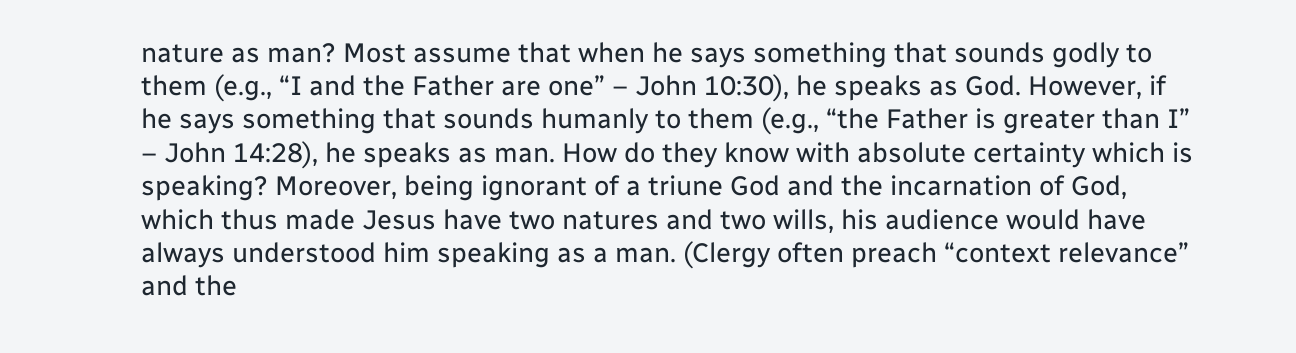nature as man? Most assume that when he says something that sounds godly to them (e.g., “I and the Father are one” – John 10:30), he speaks as God. However, if he says something that sounds humanly to them (e.g., “the Father is greater than I” – John 14:28), he speaks as man. How do they know with absolute certainty which is speaking? Moreover, being ignorant of a triune God and the incarnation of God, which thus made Jesus have two natures and two wills, his audience would have always understood him speaking as a man. (Clergy often preach “context relevance” and the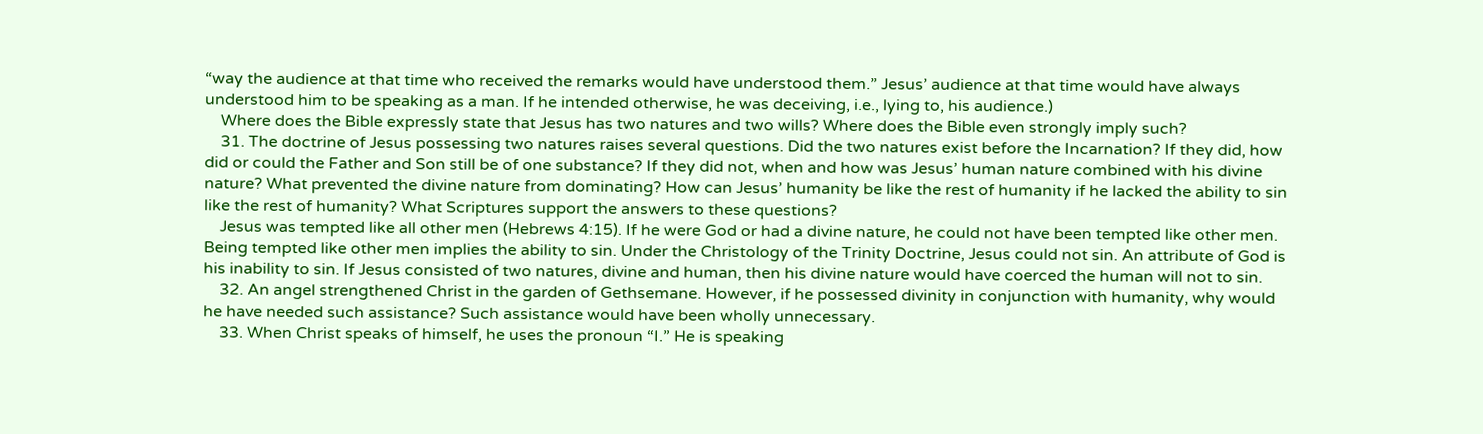“way the audience at that time who received the remarks would have understood them.” Jesus’ audience at that time would have always understood him to be speaking as a man. If he intended otherwise, he was deceiving, i.e., lying to, his audience.)
    Where does the Bible expressly state that Jesus has two natures and two wills? Where does the Bible even strongly imply such?
    31. The doctrine of Jesus possessing two natures raises several questions. Did the two natures exist before the Incarnation? If they did, how did or could the Father and Son still be of one substance? If they did not, when and how was Jesus’ human nature combined with his divine nature? What prevented the divine nature from dominating? How can Jesus’ humanity be like the rest of humanity if he lacked the ability to sin like the rest of humanity? What Scriptures support the answers to these questions?
    Jesus was tempted like all other men (Hebrews 4:15). If he were God or had a divine nature, he could not have been tempted like other men. Being tempted like other men implies the ability to sin. Under the Christology of the Trinity Doctrine, Jesus could not sin. An attribute of God is his inability to sin. If Jesus consisted of two natures, divine and human, then his divine nature would have coerced the human will not to sin.
    32. An angel strengthened Christ in the garden of Gethsemane. However, if he possessed divinity in conjunction with humanity, why would he have needed such assistance? Such assistance would have been wholly unnecessary.
    33. When Christ speaks of himself, he uses the pronoun “I.” He is speaking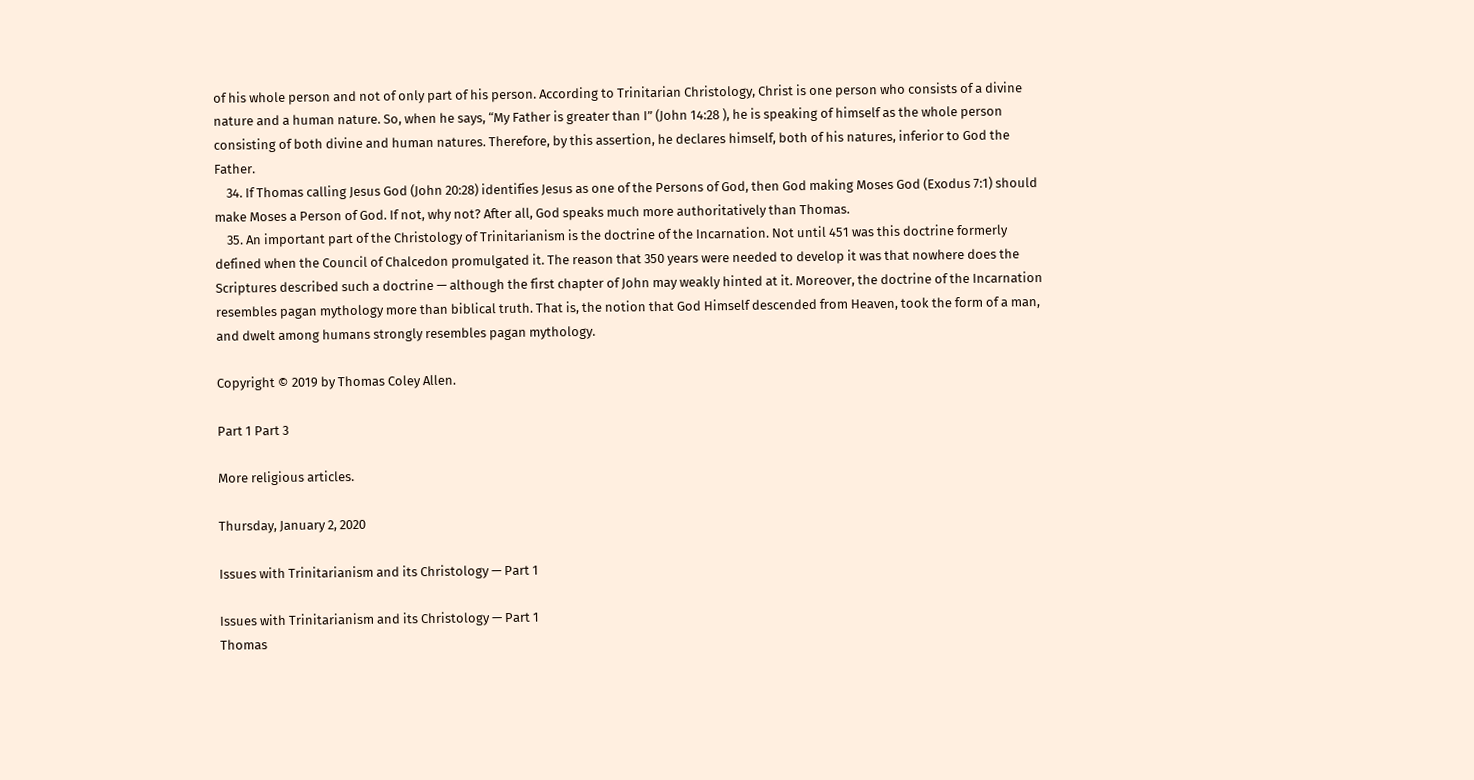of his whole person and not of only part of his person. According to Trinitarian Christology, Christ is one person who consists of a divine nature and a human nature. So, when he says, “My Father is greater than I” (John 14:28 ), he is speaking of himself as the whole person consisting of both divine and human natures. Therefore, by this assertion, he declares himself, both of his natures, inferior to God the Father.
    34. If Thomas calling Jesus God (John 20:28) identifies Jesus as one of the Persons of God, then God making Moses God (Exodus 7:1) should make Moses a Person of God. If not, why not? After all, God speaks much more authoritatively than Thomas.
    35. An important part of the Christology of Trinitarianism is the doctrine of the Incarnation. Not until 451 was this doctrine formerly defined when the Council of Chalcedon promulgated it. The reason that 350 years were needed to develop it was that nowhere does the Scriptures described such a doctrine — although the first chapter of John may weakly hinted at it. Moreover, the doctrine of the Incarnation resembles pagan mythology more than biblical truth. That is, the notion that God Himself descended from Heaven, took the form of a man, and dwelt among humans strongly resembles pagan mythology.

Copyright © 2019 by Thomas Coley Allen.

Part 1 Part 3

More religious articles.

Thursday, January 2, 2020

Issues with Trinitarianism and its Christology — Part 1

Issues with Trinitarianism and its Christology — Part 1
Thomas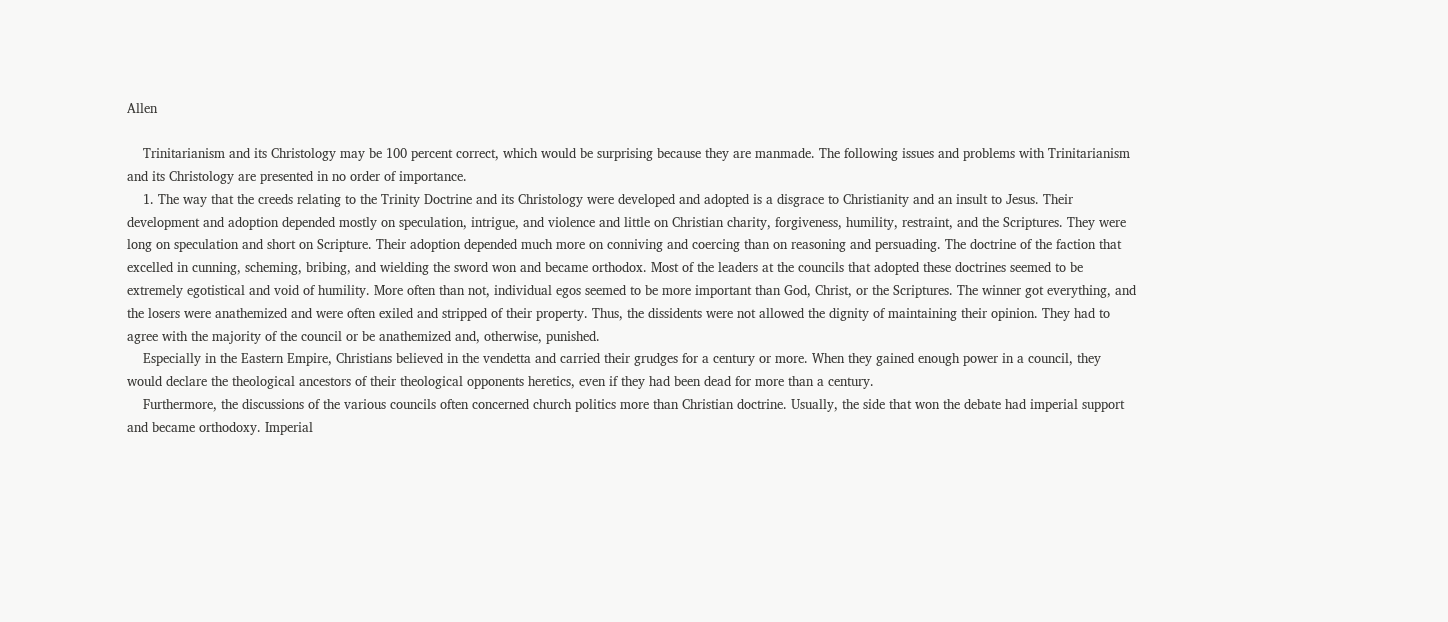Allen

    Trinitarianism and its Christology may be 100 percent correct, which would be surprising because they are manmade. The following issues and problems with Trinitarianism and its Christology are presented in no order of importance.
    1. The way that the creeds relating to the Trinity Doctrine and its Christology were developed and adopted is a disgrace to Christianity and an insult to Jesus. Their development and adoption depended mostly on speculation, intrigue, and violence and little on Christian charity, forgiveness, humility, restraint, and the Scriptures. They were long on speculation and short on Scripture. Their adoption depended much more on conniving and coercing than on reasoning and persuading. The doctrine of the faction that excelled in cunning, scheming, bribing, and wielding the sword won and became orthodox. Most of the leaders at the councils that adopted these doctrines seemed to be extremely egotistical and void of humility. More often than not, individual egos seemed to be more important than God, Christ, or the Scriptures. The winner got everything, and the losers were anathemized and were often exiled and stripped of their property. Thus, the dissidents were not allowed the dignity of maintaining their opinion. They had to agree with the majority of the council or be anathemized and, otherwise, punished.
    Especially in the Eastern Empire, Christians believed in the vendetta and carried their grudges for a century or more. When they gained enough power in a council, they would declare the theological ancestors of their theological opponents heretics, even if they had been dead for more than a century.
    Furthermore, the discussions of the various councils often concerned church politics more than Christian doctrine. Usually, the side that won the debate had imperial support and became orthodoxy. Imperial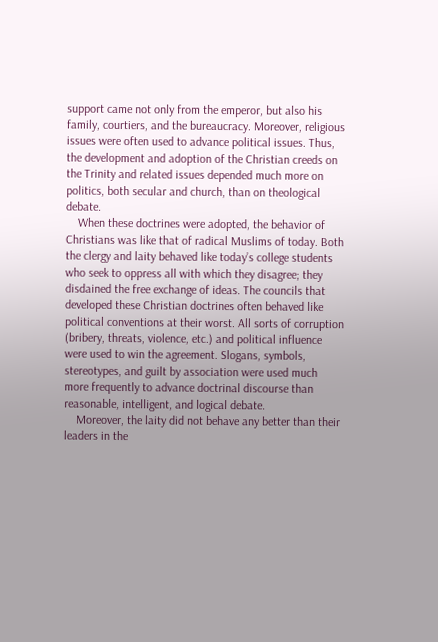support came not only from the emperor, but also his family, courtiers, and the bureaucracy. Moreover, religious issues were often used to advance political issues. Thus, the development and adoption of the Christian creeds on the Trinity and related issues depended much more on politics, both secular and church, than on theological debate.
    When these doctrines were adopted, the behavior of Christians was like that of radical Muslims of today. Both the clergy and laity behaved like today’s college students who seek to oppress all with which they disagree; they disdained the free exchange of ideas. The councils that developed these Christian doctrines often behaved like political conventions at their worst. All sorts of corruption (bribery, threats, violence, etc.) and political influence were used to win the agreement. Slogans, symbols, stereotypes, and guilt by association were used much more frequently to advance doctrinal discourse than reasonable, intelligent, and logical debate.
    Moreover, the laity did not behave any better than their leaders in the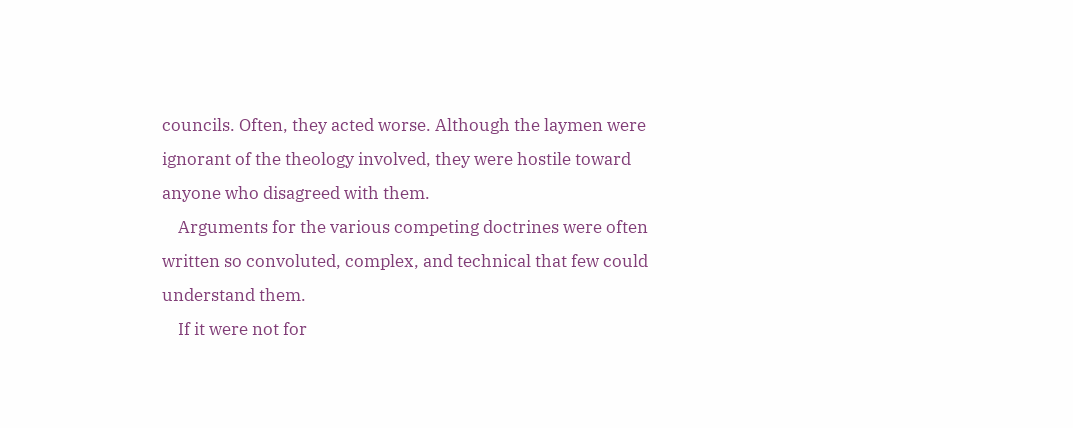councils. Often, they acted worse. Although the laymen were ignorant of the theology involved, they were hostile toward anyone who disagreed with them.
    Arguments for the various competing doctrines were often written so convoluted, complex, and technical that few could understand them.
    If it were not for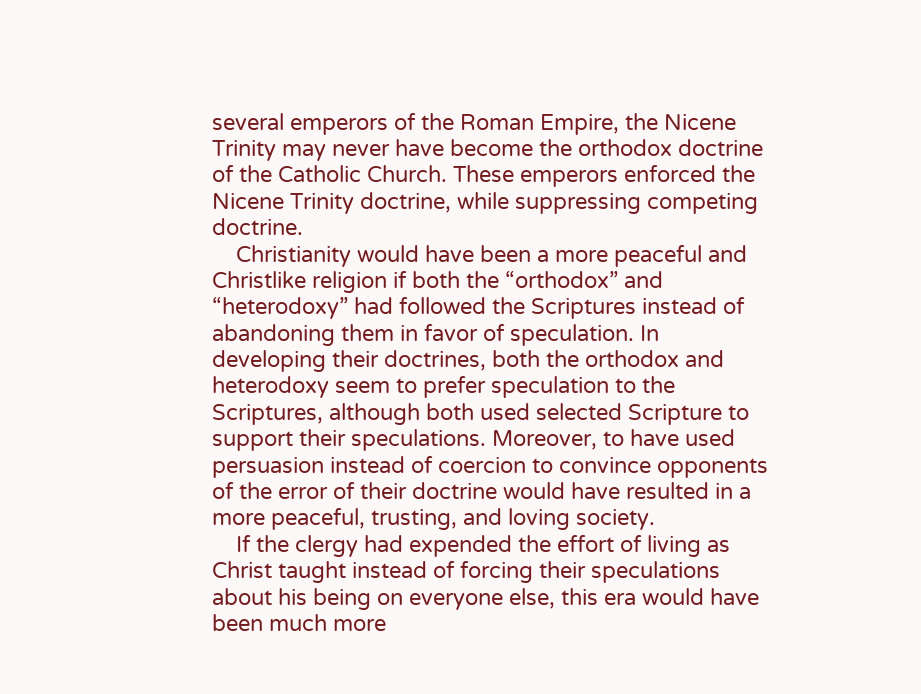several emperors of the Roman Empire, the Nicene Trinity may never have become the orthodox doctrine of the Catholic Church. These emperors enforced the Nicene Trinity doctrine, while suppressing competing doctrine.
    Christianity would have been a more peaceful and Christlike religion if both the “orthodox” and “heterodoxy” had followed the Scriptures instead of abandoning them in favor of speculation. In developing their doctrines, both the orthodox and heterodoxy seem to prefer speculation to the Scriptures, although both used selected Scripture to support their speculations. Moreover, to have used persuasion instead of coercion to convince opponents of the error of their doctrine would have resulted in a more peaceful, trusting, and loving society.
    If the clergy had expended the effort of living as Christ taught instead of forcing their speculations about his being on everyone else, this era would have been much more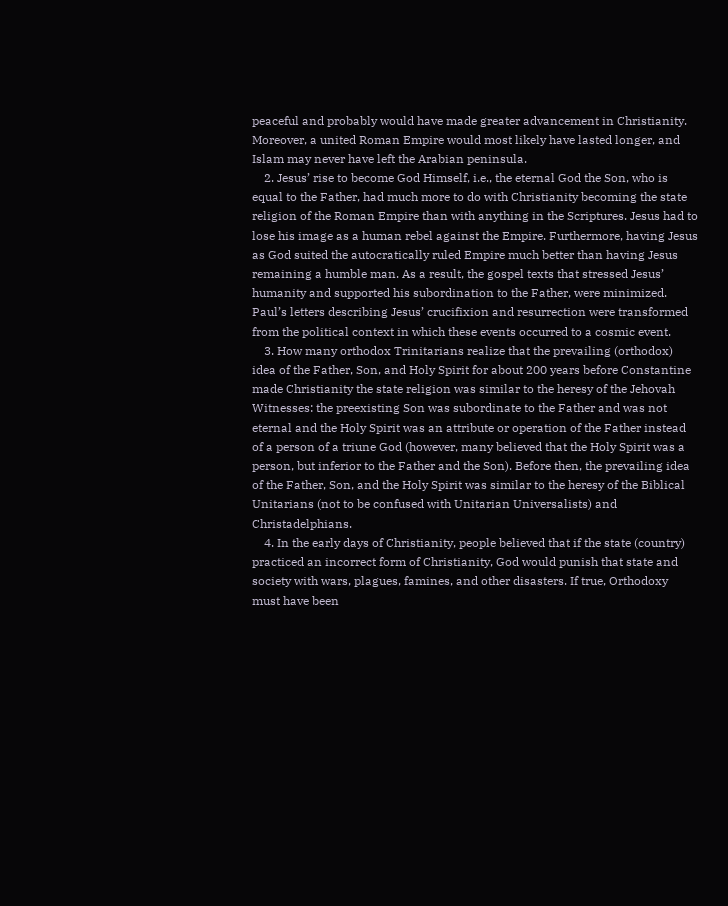peaceful and probably would have made greater advancement in Christianity. Moreover, a united Roman Empire would most likely have lasted longer, and Islam may never have left the Arabian peninsula.
    2. Jesus’ rise to become God Himself, i.e., the eternal God the Son, who is equal to the Father, had much more to do with Christianity becoming the state religion of the Roman Empire than with anything in the Scriptures. Jesus had to lose his image as a human rebel against the Empire. Furthermore, having Jesus as God suited the autocratically ruled Empire much better than having Jesus remaining a humble man. As a result, the gospel texts that stressed Jesus’ humanity and supported his subordination to the Father, were minimized. Paul’s letters describing Jesus’ crucifixion and resurrection were transformed from the political context in which these events occurred to a cosmic event.
    3. How many orthodox Trinitarians realize that the prevailing (orthodox) idea of the Father, Son, and Holy Spirit for about 200 years before Constantine made Christianity the state religion was similar to the heresy of the Jehovah Witnesses: the preexisting Son was subordinate to the Father and was not eternal and the Holy Spirit was an attribute or operation of the Father instead of a person of a triune God (however, many believed that the Holy Spirit was a person, but inferior to the Father and the Son). Before then, the prevailing idea of the Father, Son, and the Holy Spirit was similar to the heresy of the Biblical Unitarians (not to be confused with Unitarian Universalists) and Christadelphians.
    4. In the early days of Christianity, people believed that if the state (country) practiced an incorrect form of Christianity, God would punish that state and society with wars, plagues, famines, and other disasters. If true, Orthodoxy must have been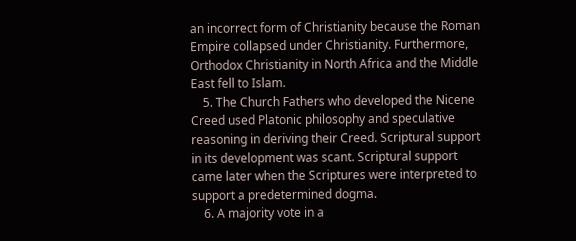an incorrect form of Christianity because the Roman Empire collapsed under Christianity. Furthermore, Orthodox Christianity in North Africa and the Middle East fell to Islam.
    5. The Church Fathers who developed the Nicene Creed used Platonic philosophy and speculative reasoning in deriving their Creed. Scriptural support in its development was scant. Scriptural support came later when the Scriptures were interpreted to support a predetermined dogma.
    6. A majority vote in a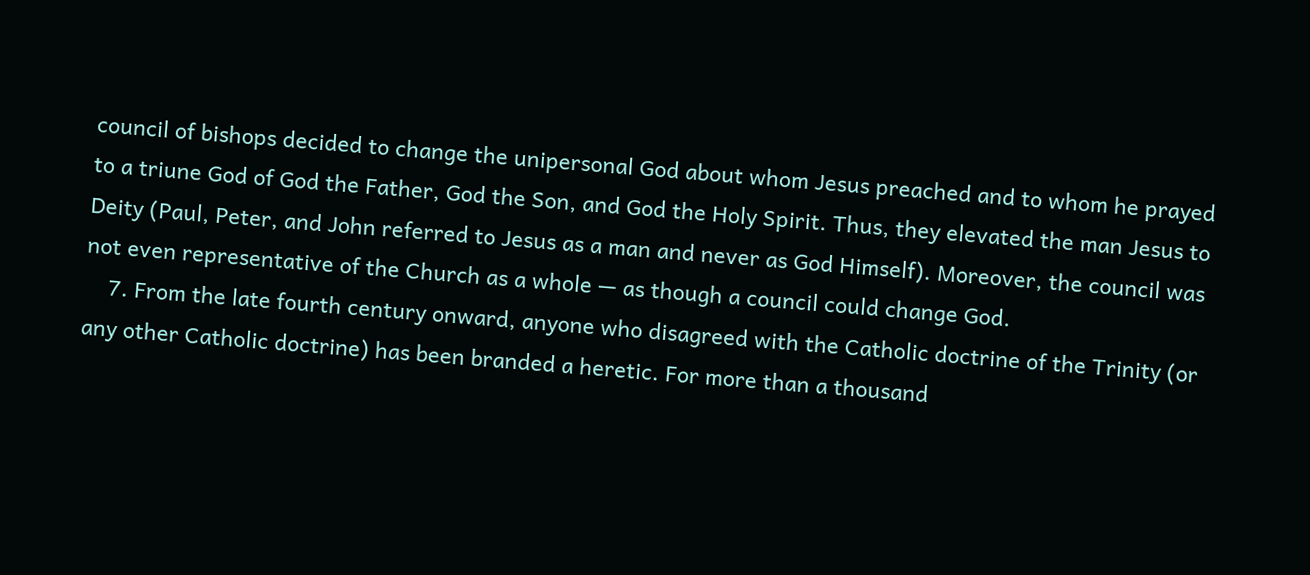council of bishops decided to change the unipersonal God about whom Jesus preached and to whom he prayed to a triune God of God the Father, God the Son, and God the Holy Spirit. Thus, they elevated the man Jesus to Deity (Paul, Peter, and John referred to Jesus as a man and never as God Himself). Moreover, the council was not even representative of the Church as a whole — as though a council could change God.
    7. From the late fourth century onward, anyone who disagreed with the Catholic doctrine of the Trinity (or any other Catholic doctrine) has been branded a heretic. For more than a thousand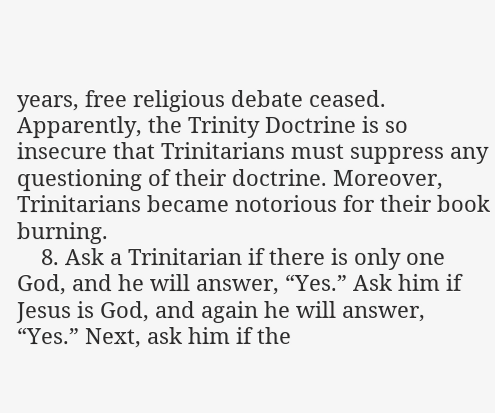years, free religious debate ceased. Apparently, the Trinity Doctrine is so insecure that Trinitarians must suppress any questioning of their doctrine. Moreover, Trinitarians became notorious for their book burning.
    8. Ask a Trinitarian if there is only one God, and he will answer, “Yes.” Ask him if Jesus is God, and again he will answer, “Yes.” Next, ask him if the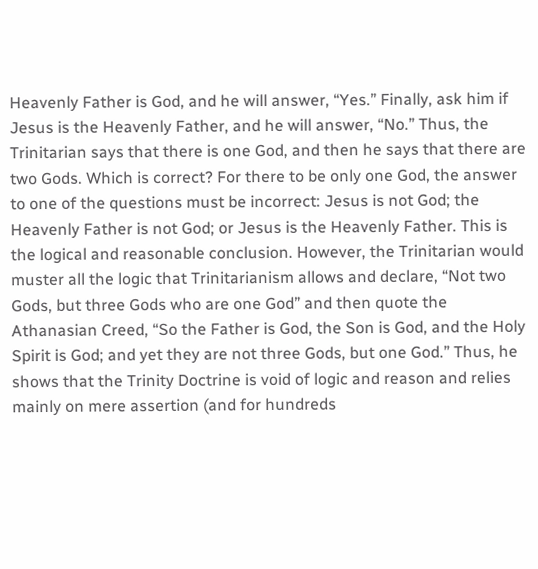Heavenly Father is God, and he will answer, “Yes.” Finally, ask him if Jesus is the Heavenly Father, and he will answer, “No.” Thus, the Trinitarian says that there is one God, and then he says that there are two Gods. Which is correct? For there to be only one God, the answer to one of the questions must be incorrect: Jesus is not God; the Heavenly Father is not God; or Jesus is the Heavenly Father. This is the logical and reasonable conclusion. However, the Trinitarian would muster all the logic that Trinitarianism allows and declare, “Not two Gods, but three Gods who are one God” and then quote the Athanasian Creed, “So the Father is God, the Son is God, and the Holy Spirit is God; and yet they are not three Gods, but one God.” Thus, he shows that the Trinity Doctrine is void of logic and reason and relies mainly on mere assertion (and for hundreds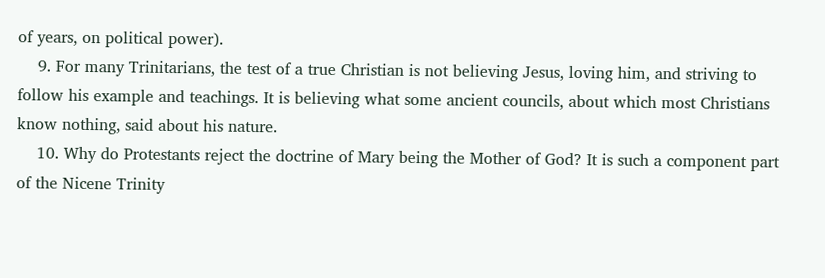of years, on political power).
    9. For many Trinitarians, the test of a true Christian is not believing Jesus, loving him, and striving to follow his example and teachings. It is believing what some ancient councils, about which most Christians know nothing, said about his nature.
    10. Why do Protestants reject the doctrine of Mary being the Mother of God? It is such a component part of the Nicene Trinity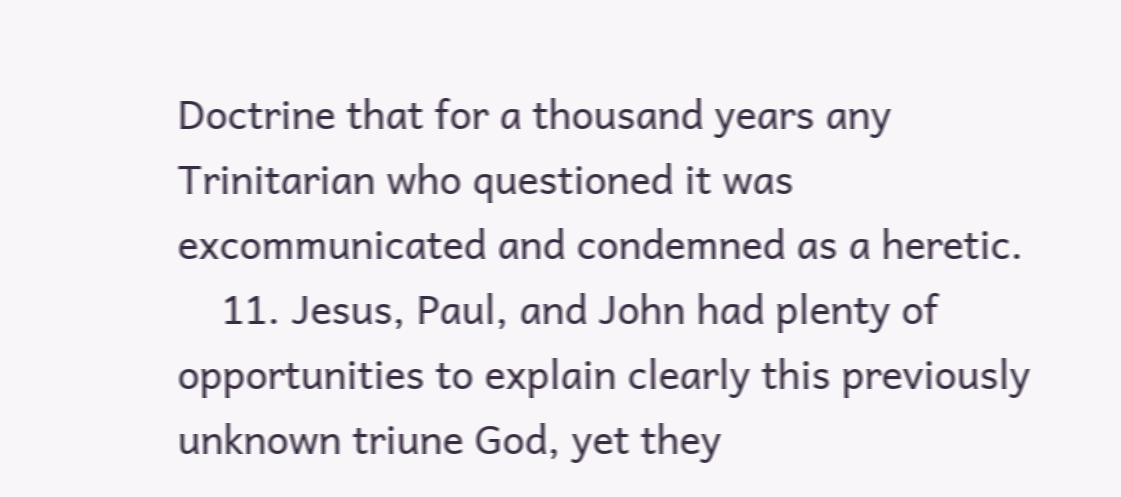Doctrine that for a thousand years any Trinitarian who questioned it was excommunicated and condemned as a heretic.
    11. Jesus, Paul, and John had plenty of opportunities to explain clearly this previously unknown triune God, yet they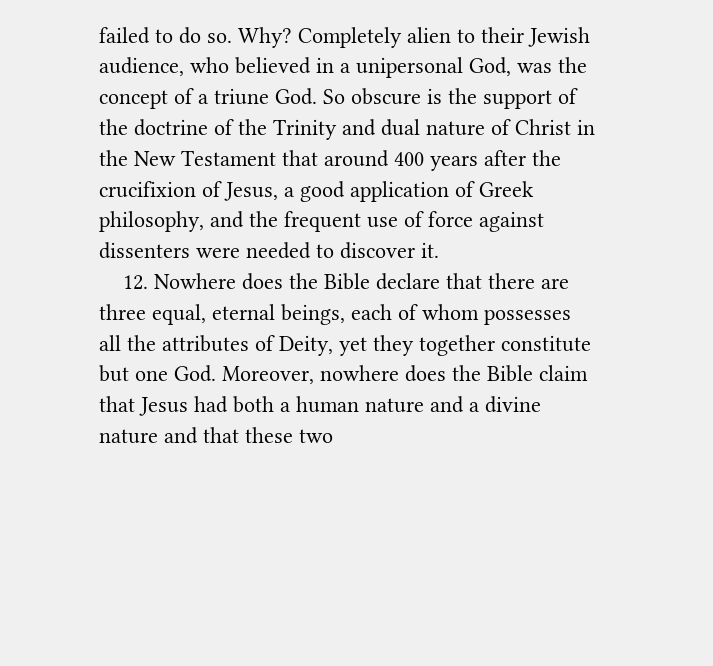failed to do so. Why? Completely alien to their Jewish audience, who believed in a unipersonal God, was the concept of a triune God. So obscure is the support of the doctrine of the Trinity and dual nature of Christ in the New Testament that around 400 years after the crucifixion of Jesus, a good application of Greek philosophy, and the frequent use of force against dissenters were needed to discover it.
    12. Nowhere does the Bible declare that there are three equal, eternal beings, each of whom possesses all the attributes of Deity, yet they together constitute but one God. Moreover, nowhere does the Bible claim that Jesus had both a human nature and a divine nature and that these two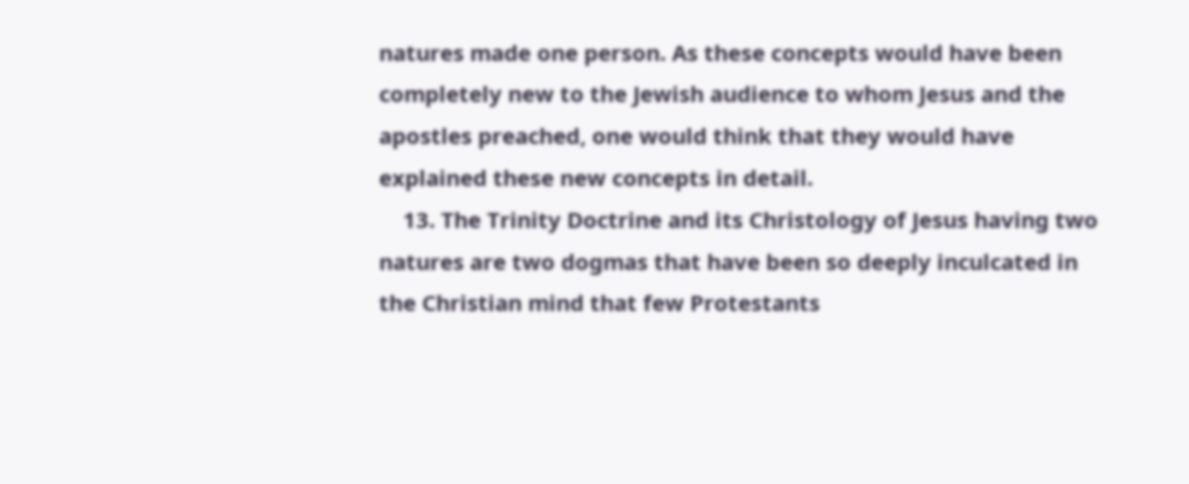natures made one person. As these concepts would have been completely new to the Jewish audience to whom Jesus and the apostles preached, one would think that they would have explained these new concepts in detail.
    13. The Trinity Doctrine and its Christology of Jesus having two natures are two dogmas that have been so deeply inculcated in the Christian mind that few Protestants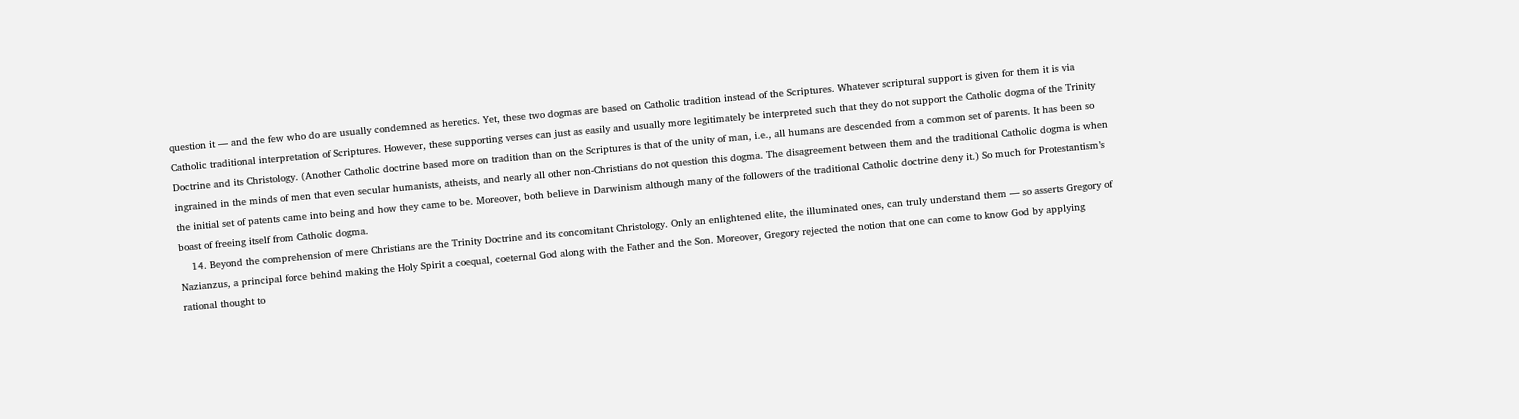question it — and the few who do are usually condemned as heretics. Yet, these two dogmas are based on Catholic tradition instead of the Scriptures. Whatever scriptural support is given for them it is via Catholic traditional interpretation of Scriptures. However, these supporting verses can just as easily and usually more legitimately be interpreted such that they do not support the Catholic dogma of the Trinity Doctrine and its Christology. (Another Catholic doctrine based more on tradition than on the Scriptures is that of the unity of man, i.e., all humans are descended from a common set of parents. It has been so ingrained in the minds of men that even secular humanists, atheists, and nearly all other non-Christians do not question this dogma. The disagreement between them and the traditional Catholic dogma is when the initial set of patents came into being and how they came to be. Moreover, both believe in Darwinism although many of the followers of the traditional Catholic doctrine deny it.) So much for Protestantism’s boast of freeing itself from Catholic dogma.
    14. Beyond the comprehension of mere Christians are the Trinity Doctrine and its concomitant Christology. Only an enlightened elite, the illuminated ones, can truly understand them — so asserts Gregory of Nazianzus, a principal force behind making the Holy Spirit a coequal, coeternal God along with the Father and the Son. Moreover, Gregory rejected the notion that one can come to know God by applying rational thought to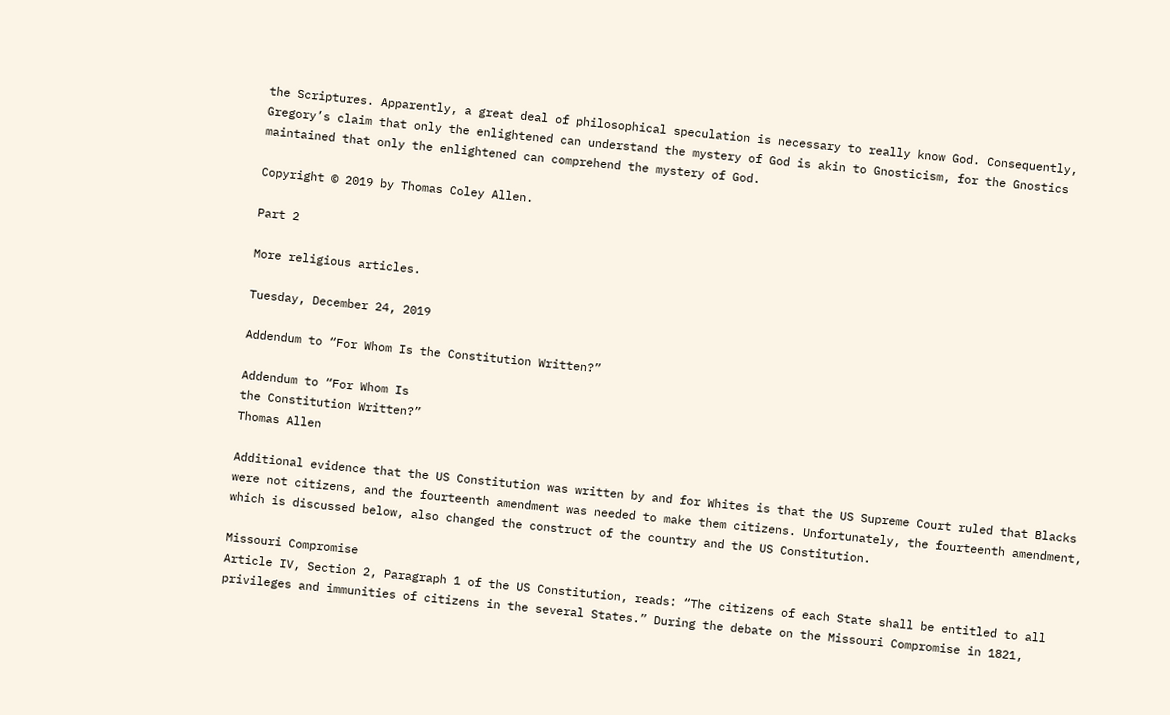the Scriptures. Apparently, a great deal of philosophical speculation is necessary to really know God. Consequently, Gregory’s claim that only the enlightened can understand the mystery of God is akin to Gnosticism, for the Gnostics maintained that only the enlightened can comprehend the mystery of God.

Copyright © 2019 by Thomas Coley Allen.

Part 2

More religious articles.

Tuesday, December 24, 2019

Addendum to “For Whom Is the Constitution Written?”

Addendum to “For Whom Is
the Constitution Written?”
Thomas Allen

Additional evidence that the US Constitution was written by and for Whites is that the US Supreme Court ruled that Blacks were not citizens, and the fourteenth amendment was needed to make them citizens. Unfortunately, the fourteenth amendment, which is discussed below, also changed the construct of the country and the US Constitution.

Missouri Compromise
Article IV, Section 2, Paragraph 1 of the US Constitution, reads: “The citizens of each State shall be entitled to all privileges and immunities of citizens in the several States.” During the debate on the Missouri Compromise in 1821,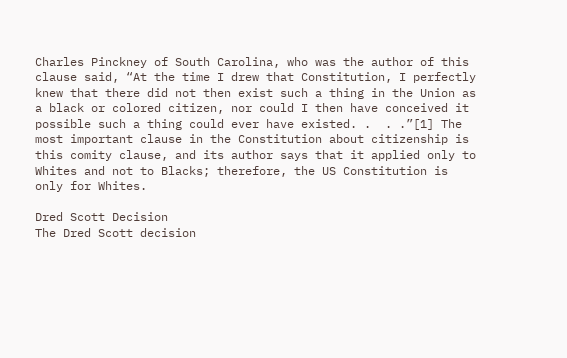Charles Pinckney of South Carolina, who was the author of this clause said, “At the time I drew that Constitution, I perfectly knew that there did not then exist such a thing in the Union as a black or colored citizen, nor could I then have conceived it possible such a thing could ever have existed. .  . .”[1] The most important clause in the Constitution about citizenship is this comity clause, and its author says that it applied only to Whites and not to Blacks; therefore, the US Constitution is only for Whites.

Dred Scott Decision
The Dred Scott decision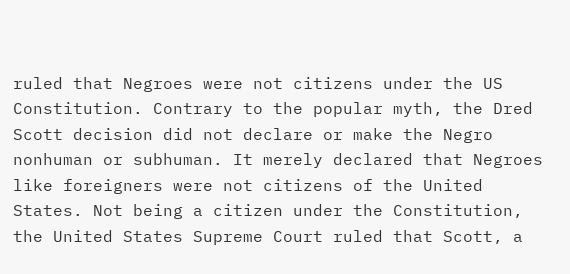ruled that Negroes were not citizens under the US Constitution. Contrary to the popular myth, the Dred Scott decision did not declare or make the Negro nonhuman or subhuman. It merely declared that Negroes like foreigners were not citizens of the United States. Not being a citizen under the Constitution, the United States Supreme Court ruled that Scott, a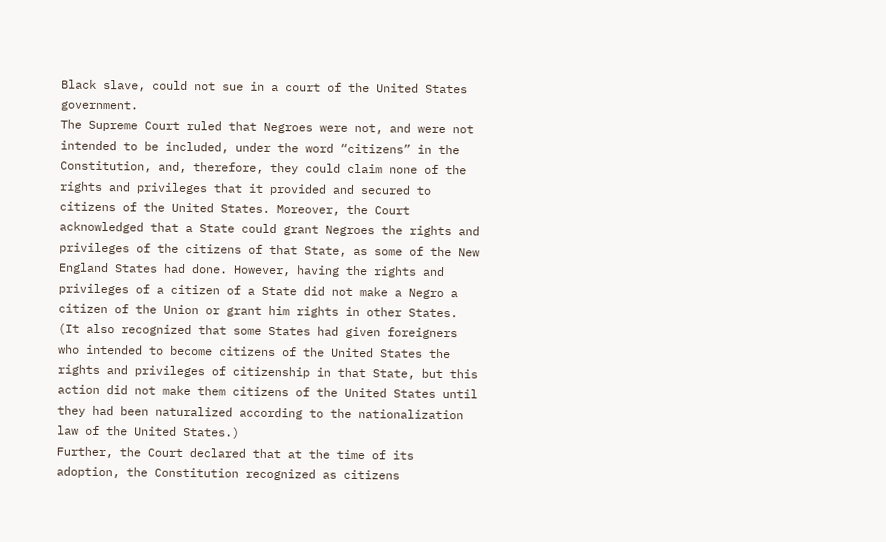Black slave, could not sue in a court of the United States government.
The Supreme Court ruled that Negroes were not, and were not intended to be included, under the word “citizens” in the Constitution, and, therefore, they could claim none of the rights and privileges that it provided and secured to citizens of the United States. Moreover, the Court acknowledged that a State could grant Negroes the rights and privileges of the citizens of that State, as some of the New England States had done. However, having the rights and privileges of a citizen of a State did not make a Negro a citizen of the Union or grant him rights in other States. (It also recognized that some States had given foreigners who intended to become citizens of the United States the rights and privileges of citizenship in that State, but this action did not make them citizens of the United States until they had been naturalized according to the nationalization law of the United States.)
Further, the Court declared that at the time of its adoption, the Constitution recognized as citizens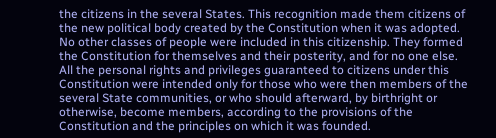the citizens in the several States. This recognition made them citizens of the new political body created by the Constitution when it was adopted. No other classes of people were included in this citizenship. They formed the Constitution for themselves and their posterity, and for no one else. All the personal rights and privileges guaranteed to citizens under this Constitution were intended only for those who were then members of the several State communities, or who should afterward, by birthright or otherwise, become members, according to the provisions of the Constitution and the principles on which it was founded.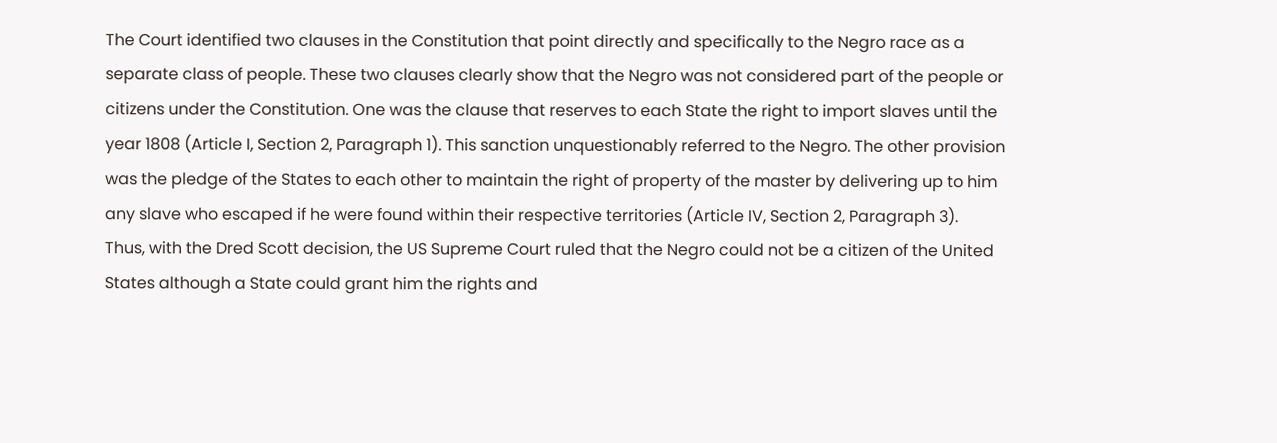The Court identified two clauses in the Constitution that point directly and specifically to the Negro race as a separate class of people. These two clauses clearly show that the Negro was not considered part of the people or citizens under the Constitution. One was the clause that reserves to each State the right to import slaves until the year 1808 (Article I, Section 2, Paragraph 1). This sanction unquestionably referred to the Negro. The other provision was the pledge of the States to each other to maintain the right of property of the master by delivering up to him any slave who escaped if he were found within their respective territories (Article IV, Section 2, Paragraph 3).
Thus, with the Dred Scott decision, the US Supreme Court ruled that the Negro could not be a citizen of the United States although a State could grant him the rights and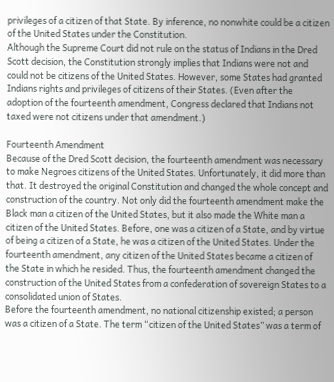privileges of a citizen of that State. By inference, no nonwhite could be a citizen of the United States under the Constitution.
Although the Supreme Court did not rule on the status of Indians in the Dred Scott decision, the Constitution strongly implies that Indians were not and could not be citizens of the United States. However, some States had granted Indians rights and privileges of citizens of their States. (Even after the adoption of the fourteenth amendment, Congress declared that Indians not taxed were not citizens under that amendment.)

Fourteenth Amendment
Because of the Dred Scott decision, the fourteenth amendment was necessary to make Negroes citizens of the United States. Unfortunately, it did more than that. It destroyed the original Constitution and changed the whole concept and construction of the country. Not only did the fourteenth amendment make the Black man a citizen of the United States, but it also made the White man a citizen of the United States. Before, one was a citizen of a State, and by virtue of being a citizen of a State, he was a citizen of the United States. Under the fourteenth amendment, any citizen of the United States became a citizen of the State in which he resided. Thus, the fourteenth amendment changed the construction of the United States from a confederation of sovereign States to a consolidated union of States.
Before the fourteenth amendment, no national citizenship existed; a person was a citizen of a State. The term “citizen of the United States” was a term of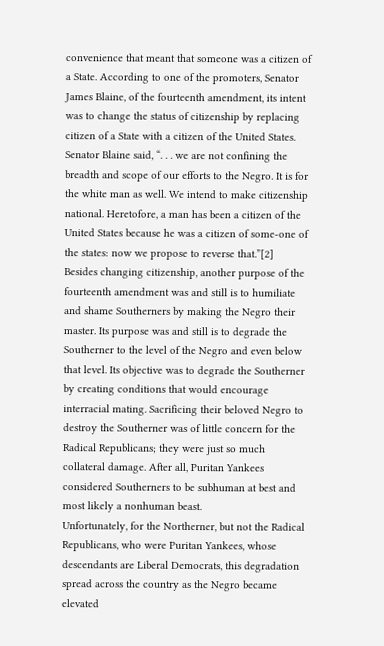convenience that meant that someone was a citizen of a State. According to one of the promoters, Senator James Blaine, of the fourteenth amendment, its intent was to change the status of citizenship by replacing citizen of a State with a citizen of the United States. Senator Blaine said, “. . . we are not confining the breadth and scope of our efforts to the Negro. It is for the white man as well. We intend to make citizenship national. Heretofore, a man has been a citizen of the United States because he was a citizen of some-one of the states: now we propose to reverse that.”[2]
Besides changing citizenship, another purpose of the fourteenth amendment was and still is to humiliate and shame Southerners by making the Negro their master. Its purpose was and still is to degrade the Southerner to the level of the Negro and even below that level. Its objective was to degrade the Southerner by creating conditions that would encourage interracial mating. Sacrificing their beloved Negro to destroy the Southerner was of little concern for the Radical Republicans; they were just so much collateral damage. After all, Puritan Yankees considered Southerners to be subhuman at best and most likely a nonhuman beast.
Unfortunately, for the Northerner, but not the Radical Republicans, who were Puritan Yankees, whose descendants are Liberal Democrats, this degradation spread across the country as the Negro became elevated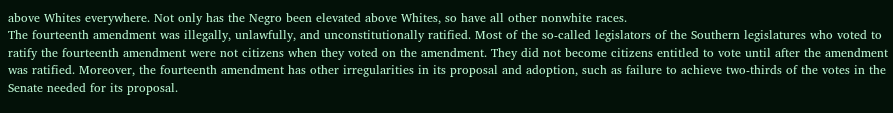above Whites everywhere. Not only has the Negro been elevated above Whites, so have all other nonwhite races.
The fourteenth amendment was illegally, unlawfully, and unconstitutionally ratified. Most of the so-called legislators of the Southern legislatures who voted to ratify the fourteenth amendment were not citizens when they voted on the amendment. They did not become citizens entitled to vote until after the amendment was ratified. Moreover, the fourteenth amendment has other irregularities in its proposal and adoption, such as failure to achieve two-thirds of the votes in the Senate needed for its proposal.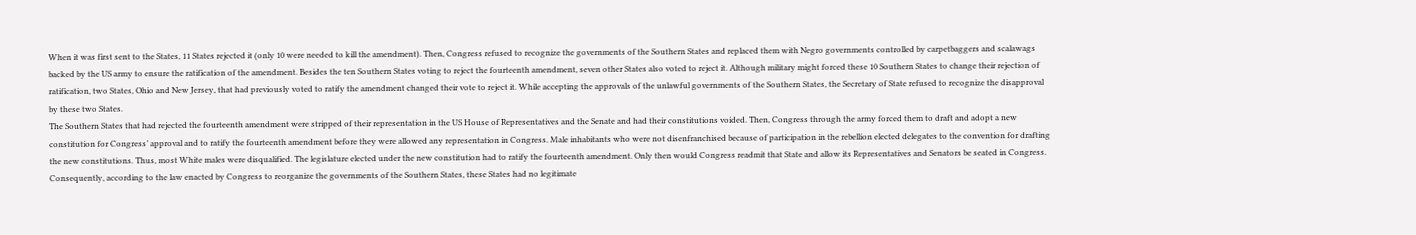When it was first sent to the States, 11 States rejected it (only 10 were needed to kill the amendment). Then, Congress refused to recognize the governments of the Southern States and replaced them with Negro governments controlled by carpetbaggers and scalawags backed by the US army to ensure the ratification of the amendment. Besides the ten Southern States voting to reject the fourteenth amendment, seven other States also voted to reject it. Although military might forced these 10 Southern States to change their rejection of ratification, two States, Ohio and New Jersey, that had previously voted to ratify the amendment changed their vote to reject it. While accepting the approvals of the unlawful governments of the Southern States, the Secretary of State refused to recognize the disapproval by these two States.
The Southern States that had rejected the fourteenth amendment were stripped of their representation in the US House of Representatives and the Senate and had their constitutions voided. Then, Congress through the army forced them to draft and adopt a new constitution for Congress’ approval and to ratify the fourteenth amendment before they were allowed any representation in Congress. Male inhabitants who were not disenfranchised because of participation in the rebellion elected delegates to the convention for drafting the new constitutions. Thus, most White males were disqualified. The legislature elected under the new constitution had to ratify the fourteenth amendment. Only then would Congress readmit that State and allow its Representatives and Senators be seated in Congress. Consequently, according to the law enacted by Congress to reorganize the governments of the Southern States, these States had no legitimate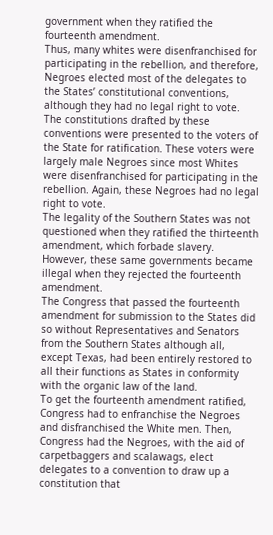government when they ratified the fourteenth amendment.
Thus, many whites were disenfranchised for participating in the rebellion, and therefore, Negroes elected most of the delegates to the States’ constitutional conventions, although they had no legal right to vote. The constitutions drafted by these conventions were presented to the voters of the State for ratification. These voters were largely male Negroes since most Whites were disenfranchised for participating in the rebellion. Again, these Negroes had no legal right to vote.
The legality of the Southern States was not questioned when they ratified the thirteenth amendment, which forbade slavery. However, these same governments became illegal when they rejected the fourteenth amendment.
The Congress that passed the fourteenth amendment for submission to the States did so without Representatives and Senators from the Southern States although all, except Texas, had been entirely restored to all their functions as States in conformity with the organic law of the land.
To get the fourteenth amendment ratified, Congress had to enfranchise the Negroes and disfranchised the White men. Then, Congress had the Negroes, with the aid of carpetbaggers and scalawags, elect delegates to a convention to draw up a constitution that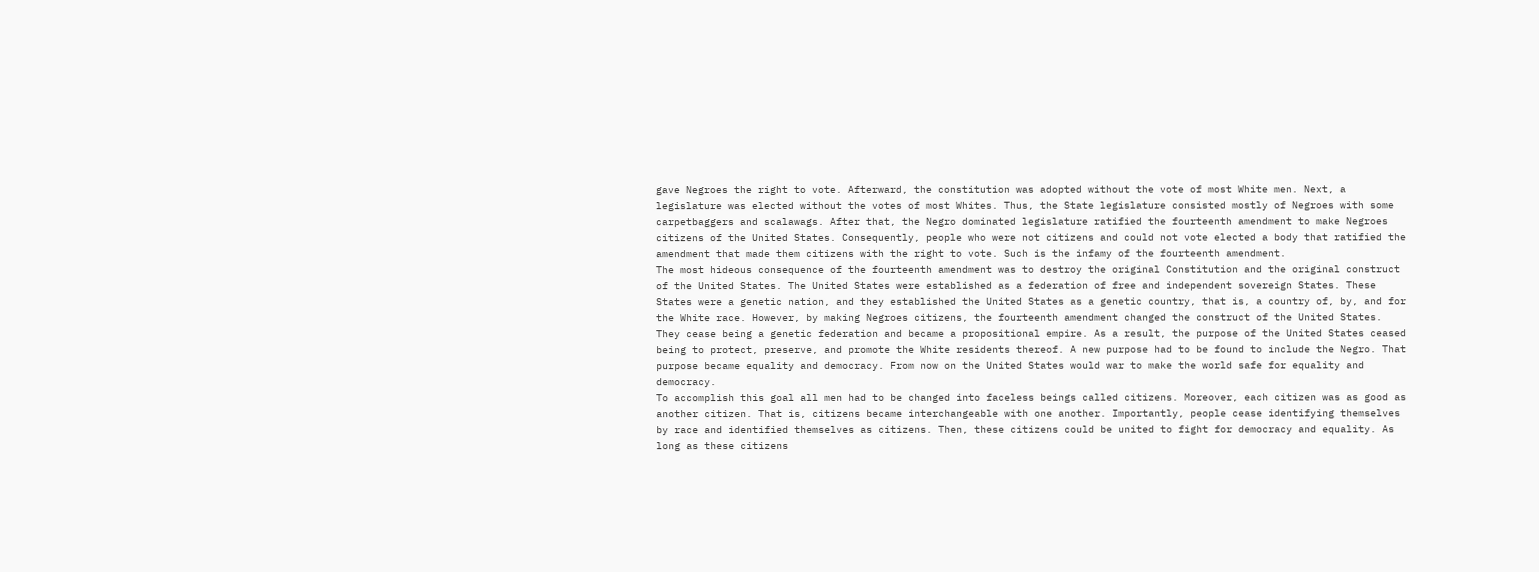gave Negroes the right to vote. Afterward, the constitution was adopted without the vote of most White men. Next, a legislature was elected without the votes of most Whites. Thus, the State legislature consisted mostly of Negroes with some carpetbaggers and scalawags. After that, the Negro dominated legislature ratified the fourteenth amendment to make Negroes citizens of the United States. Consequently, people who were not citizens and could not vote elected a body that ratified the amendment that made them citizens with the right to vote. Such is the infamy of the fourteenth amendment.
The most hideous consequence of the fourteenth amendment was to destroy the original Constitution and the original construct of the United States. The United States were established as a federation of free and independent sovereign States. These States were a genetic nation, and they established the United States as a genetic country, that is, a country of, by, and for the White race. However, by making Negroes citizens, the fourteenth amendment changed the construct of the United States. They cease being a genetic federation and became a propositional empire. As a result, the purpose of the United States ceased being to protect, preserve, and promote the White residents thereof. A new purpose had to be found to include the Negro. That purpose became equality and democracy. From now on the United States would war to make the world safe for equality and democracy.
To accomplish this goal all men had to be changed into faceless beings called citizens. Moreover, each citizen was as good as another citizen. That is, citizens became interchangeable with one another. Importantly, people cease identifying themselves by race and identified themselves as citizens. Then, these citizens could be united to fight for democracy and equality. As long as these citizens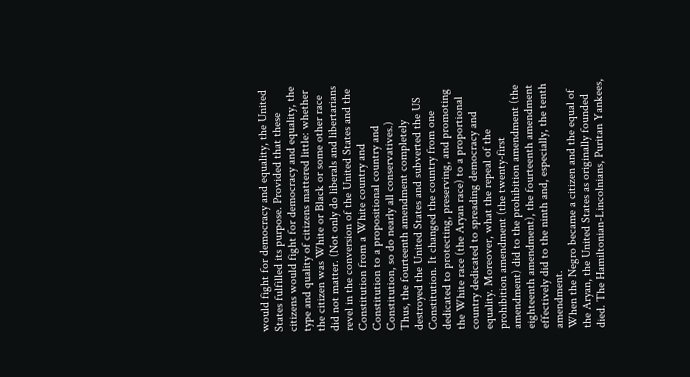would fight for democracy and equality, the United States fulfilled its purpose. Provided that these citizens would fight for democracy and equality, the type and quality of citizens mattered little: whether the citizen was White or Black or some other race did not matter. (Not only do liberals and libertarians revel in the conversion of the United States and the Constitution from a White country and Constitution to a propositional country and Constitution, so do nearly all conservatives.)
Thus, the fourteenth amendment completely destroyed the United States and subverted the US Constitution. It changed the country from one dedicated to protecting, preserving, and promoting the White race (the Aryan race) to a proportional country dedicated to spreading democracy and equality. Moreover, what the repeal of the prohibition amendment (the twenty-first amendment) did to the prohibition amendment (the eighteenth amendment), the fourteenth amendment effectively did to the ninth and, especially, the tenth amendment.
When the Negro became a citizen and the equal of the Aryan, the United States as originally founded died. The Hamiltonian-Lincolnians, Puritan Yankees,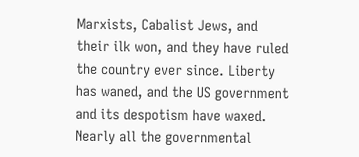Marxists, Cabalist Jews, and their ilk won, and they have ruled the country ever since. Liberty has waned, and the US government and its despotism have waxed. Nearly all the governmental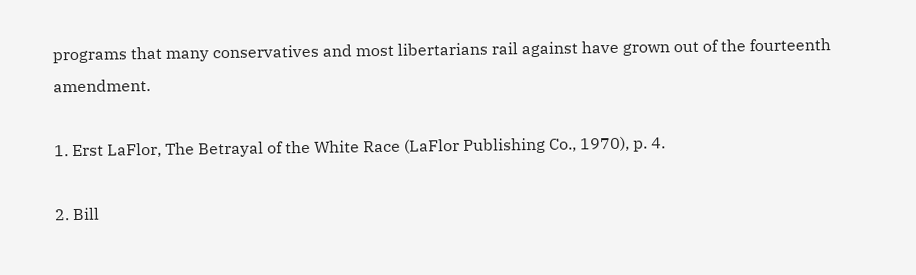programs that many conservatives and most libertarians rail against have grown out of the fourteenth amendment.

1. Erst LaFlor, The Betrayal of the White Race (LaFlor Publishing Co., 1970), p. 4.

2. Bill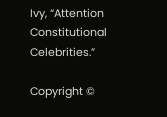Ivy, “Attention Constitutional Celebrities.”

Copyright ©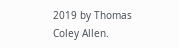2019 by Thomas Coley Allen.